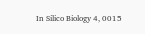In Silico Biology 4, 0015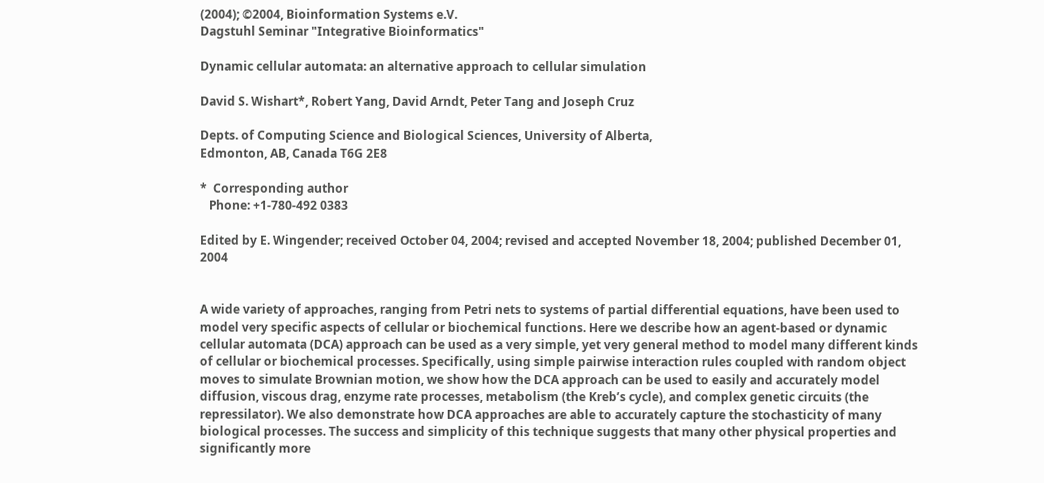(2004); ©2004, Bioinformation Systems e.V.
Dagstuhl Seminar "Integrative Bioinformatics"

Dynamic cellular automata: an alternative approach to cellular simulation

David S. Wishart*, Robert Yang, David Arndt, Peter Tang and Joseph Cruz

Depts. of Computing Science and Biological Sciences, University of Alberta,
Edmonton, AB, Canada T6G 2E8

*  Corresponding author
   Phone: +1-780-492 0383

Edited by E. Wingender; received October 04, 2004; revised and accepted November 18, 2004; published December 01, 2004


A wide variety of approaches, ranging from Petri nets to systems of partial differential equations, have been used to model very specific aspects of cellular or biochemical functions. Here we describe how an agent-based or dynamic cellular automata (DCA) approach can be used as a very simple, yet very general method to model many different kinds of cellular or biochemical processes. Specifically, using simple pairwise interaction rules coupled with random object moves to simulate Brownian motion, we show how the DCA approach can be used to easily and accurately model diffusion, viscous drag, enzyme rate processes, metabolism (the Kreb’s cycle), and complex genetic circuits (the repressilator). We also demonstrate how DCA approaches are able to accurately capture the stochasticity of many biological processes. The success and simplicity of this technique suggests that many other physical properties and significantly more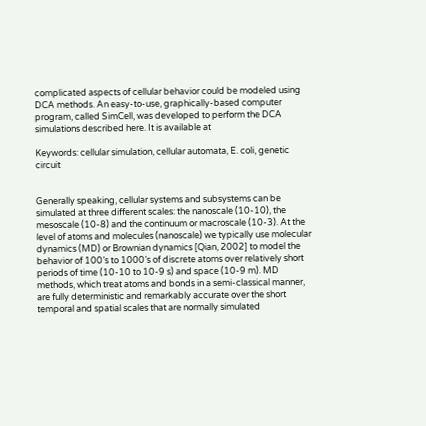complicated aspects of cellular behavior could be modeled using DCA methods. An easy-to-use, graphically-based computer program, called SimCell, was developed to perform the DCA simulations described here. It is available at

Keywords: cellular simulation, cellular automata, E. coli, genetic circuit


Generally speaking, cellular systems and subsystems can be simulated at three different scales: the nanoscale (10-10), the mesoscale (10-8) and the continuum or macroscale (10-3). At the level of atoms and molecules (nanoscale) we typically use molecular dynamics (MD) or Brownian dynamics [Qian, 2002] to model the behavior of 100’s to 1000’s of discrete atoms over relatively short periods of time (10-10 to 10-9 s) and space (10-9 m). MD methods, which treat atoms and bonds in a semi-classical manner, are fully deterministic and remarkably accurate over the short temporal and spatial scales that are normally simulated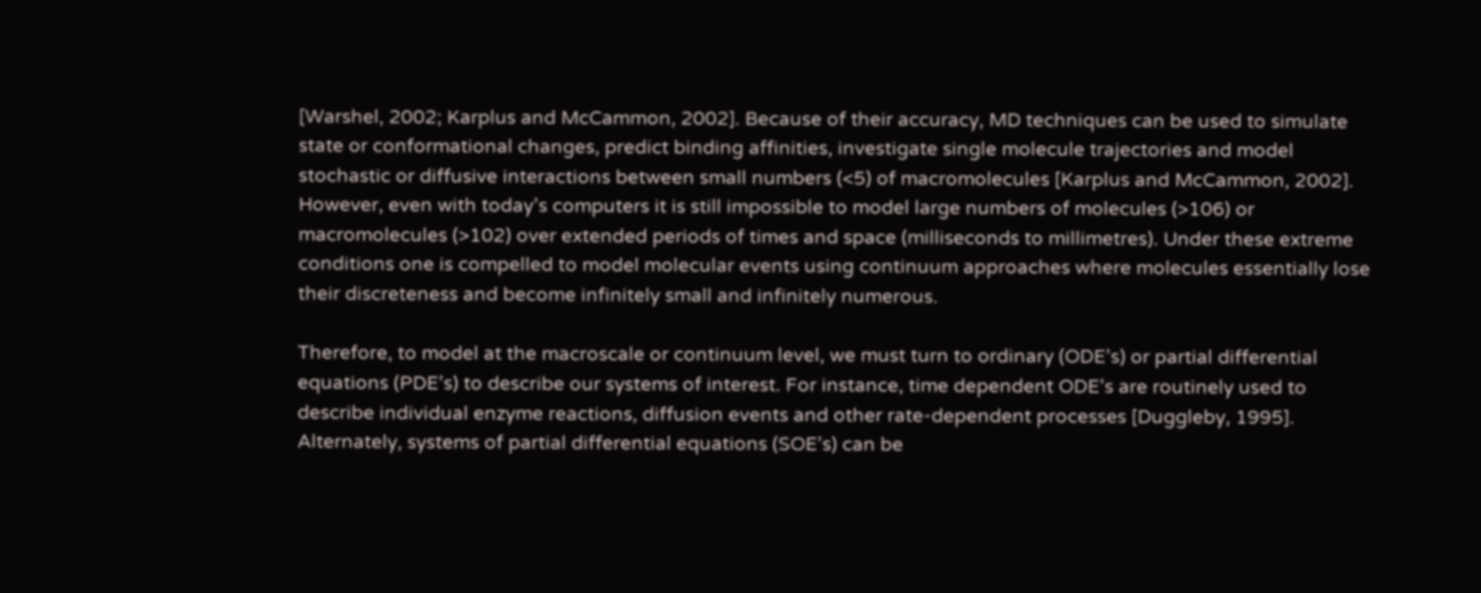[Warshel, 2002; Karplus and McCammon, 2002]. Because of their accuracy, MD techniques can be used to simulate state or conformational changes, predict binding affinities, investigate single molecule trajectories and model stochastic or diffusive interactions between small numbers (<5) of macromolecules [Karplus and McCammon, 2002]. However, even with today’s computers it is still impossible to model large numbers of molecules (>106) or macromolecules (>102) over extended periods of times and space (milliseconds to millimetres). Under these extreme conditions one is compelled to model molecular events using continuum approaches where molecules essentially lose their discreteness and become infinitely small and infinitely numerous.

Therefore, to model at the macroscale or continuum level, we must turn to ordinary (ODE’s) or partial differential equations (PDE’s) to describe our systems of interest. For instance, time dependent ODE’s are routinely used to describe individual enzyme reactions, diffusion events and other rate-dependent processes [Duggleby, 1995]. Alternately, systems of partial differential equations (SOE’s) can be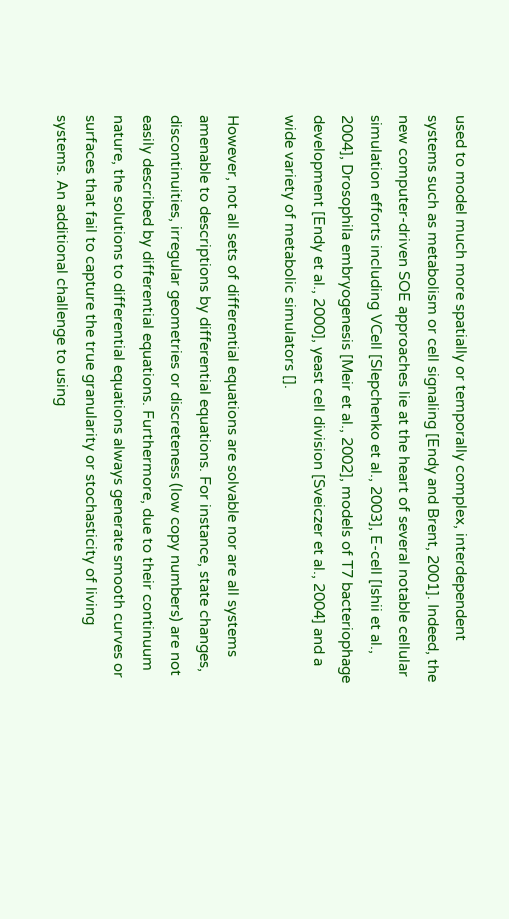used to model much more spatially or temporally complex, interdependent systems such as metabolism or cell signaling [Endy and Brent, 2001]. Indeed, the new computer-driven SOE approaches lie at the heart of several notable cellular simulation efforts including VCell [Slepchenko et al., 2003], E-cell [Ishii et al., 2004], Drosophila embryogenesis [Meir et al., 2002], models of T7 bacteriophage development [Endy et al., 2000], yeast cell division [Sveiczer et al., 2004] and a wide variety of metabolic simulators [].

However, not all sets of differential equations are solvable nor are all systems amenable to descriptions by differential equations. For instance, state changes, discontinuities, irregular geometries or discreteness (low copy numbers) are not easily described by differential equations. Furthermore, due to their continuum nature, the solutions to differential equations always generate smooth curves or surfaces that fail to capture the true granularity or stochasticity of living systems. An additional challenge to using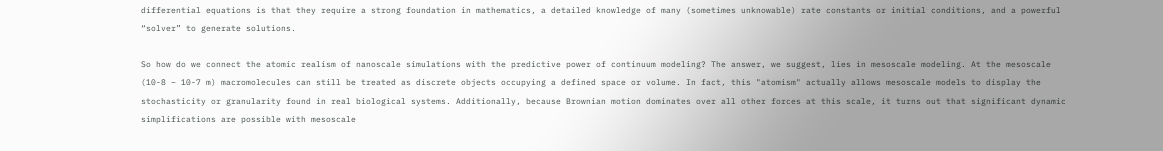differential equations is that they require a strong foundation in mathematics, a detailed knowledge of many (sometimes unknowable) rate constants or initial conditions, and a powerful “solver” to generate solutions.

So how do we connect the atomic realism of nanoscale simulations with the predictive power of continuum modeling? The answer, we suggest, lies in mesoscale modeling. At the mesoscale (10-8 – 10-7 m) macromolecules can still be treated as discrete objects occupying a defined space or volume. In fact, this "atomism" actually allows mesoscale models to display the stochasticity or granularity found in real biological systems. Additionally, because Brownian motion dominates over all other forces at this scale, it turns out that significant dynamic simplifications are possible with mesoscale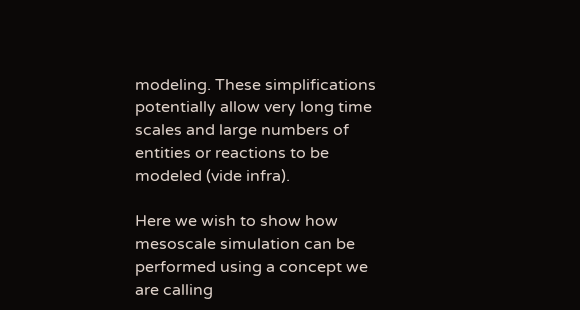modeling. These simplifications potentially allow very long time scales and large numbers of entities or reactions to be modeled (vide infra).

Here we wish to show how mesoscale simulation can be performed using a concept we are calling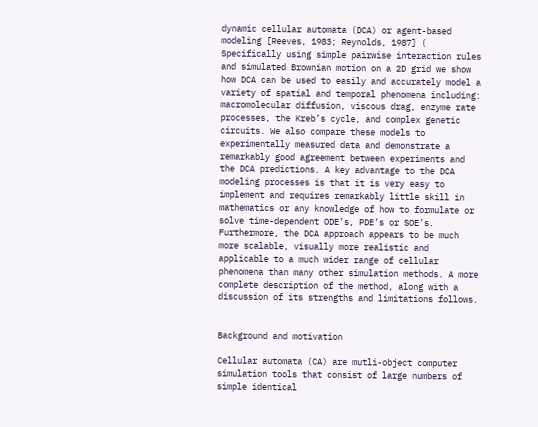dynamic cellular automata (DCA) or agent-based modeling [Reeves, 1983; Reynolds, 1987] ( Specifically using simple pairwise interaction rules and simulated Brownian motion on a 2D grid we show how DCA can be used to easily and accurately model a variety of spatial and temporal phenomena including: macromolecular diffusion, viscous drag, enzyme rate processes, the Kreb’s cycle, and complex genetic circuits. We also compare these models to experimentally measured data and demonstrate a remarkably good agreement between experiments and the DCA predictions. A key advantage to the DCA modeling processes is that it is very easy to implement and requires remarkably little skill in mathematics or any knowledge of how to formulate or solve time-dependent ODE’s, PDE’s or SOE’s. Furthermore, the DCA approach appears to be much more scalable, visually more realistic and applicable to a much wider range of cellular phenomena than many other simulation methods. A more complete description of the method, along with a discussion of its strengths and limitations follows.


Background and motivation

Cellular automata (CA) are mutli-object computer simulation tools that consist of large numbers of simple identical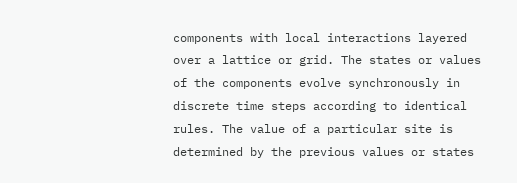components with local interactions layered over a lattice or grid. The states or values of the components evolve synchronously in discrete time steps according to identical rules. The value of a particular site is determined by the previous values or states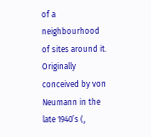of a neighbourhood of sites around it. Originally conceived by von Neumann in the late 1940’s (,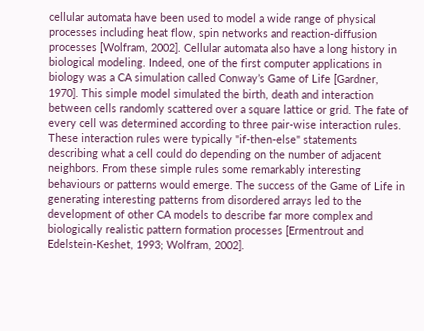cellular automata have been used to model a wide range of physical processes including heat flow, spin networks and reaction-diffusion processes [Wolfram, 2002]. Cellular automata also have a long history in biological modeling. Indeed, one of the first computer applications in biology was a CA simulation called Conway’s Game of Life [Gardner, 1970]. This simple model simulated the birth, death and interaction between cells randomly scattered over a square lattice or grid. The fate of every cell was determined according to three pair-wise interaction rules. These interaction rules were typically "if-then-else" statements describing what a cell could do depending on the number of adjacent neighbors. From these simple rules some remarkably interesting behaviours or patterns would emerge. The success of the Game of Life in generating interesting patterns from disordered arrays led to the development of other CA models to describe far more complex and biologically realistic pattern formation processes [Ermentrout and Edelstein-Keshet, 1993; Wolfram, 2002].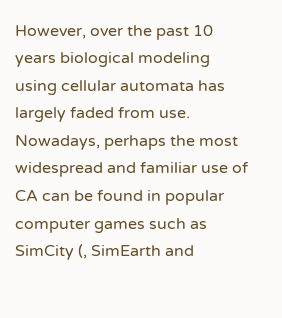However, over the past 10 years biological modeling using cellular automata has largely faded from use. Nowadays, perhaps the most widespread and familiar use of CA can be found in popular computer games such as SimCity (, SimEarth and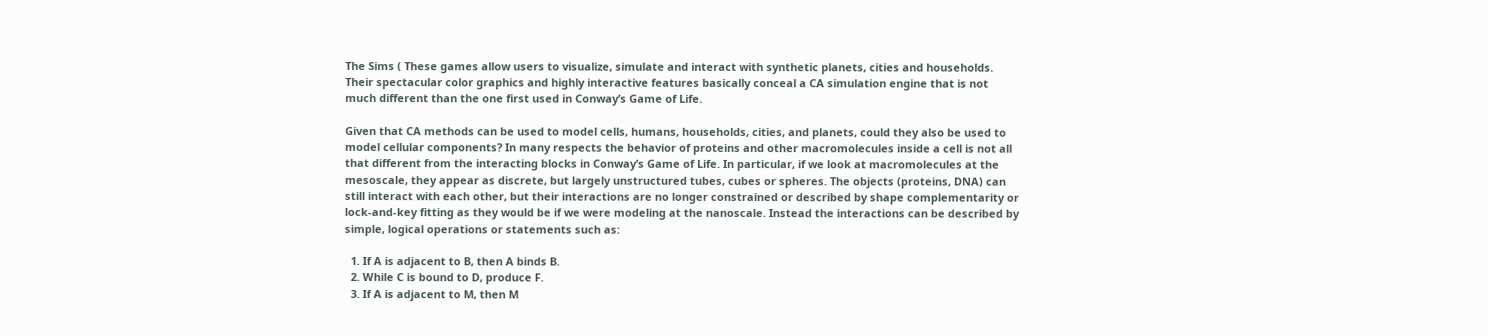The Sims ( These games allow users to visualize, simulate and interact with synthetic planets, cities and households. Their spectacular color graphics and highly interactive features basically conceal a CA simulation engine that is not much different than the one first used in Conway’s Game of Life.

Given that CA methods can be used to model cells, humans, households, cities, and planets, could they also be used to model cellular components? In many respects the behavior of proteins and other macromolecules inside a cell is not all that different from the interacting blocks in Conway’s Game of Life. In particular, if we look at macromolecules at the mesoscale, they appear as discrete, but largely unstructured tubes, cubes or spheres. The objects (proteins, DNA) can still interact with each other, but their interactions are no longer constrained or described by shape complementarity or lock-and-key fitting as they would be if we were modeling at the nanoscale. Instead the interactions can be described by simple, logical operations or statements such as:

  1. If A is adjacent to B, then A binds B.
  2. While C is bound to D, produce F.
  3. If A is adjacent to M, then M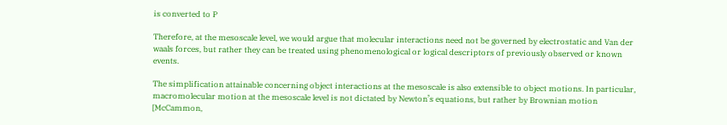is converted to P

Therefore, at the mesoscale level, we would argue that molecular interactions need not be governed by electrostatic and Van der waals forces, but rather they can be treated using phenomenological or logical descriptors of previously observed or known events.

The simplification attainable concerning object interactions at the mesoscale is also extensible to object motions. In particular, macromolecular motion at the mesoscale level is not dictated by Newton’s equations, but rather by Brownian motion [McCammon,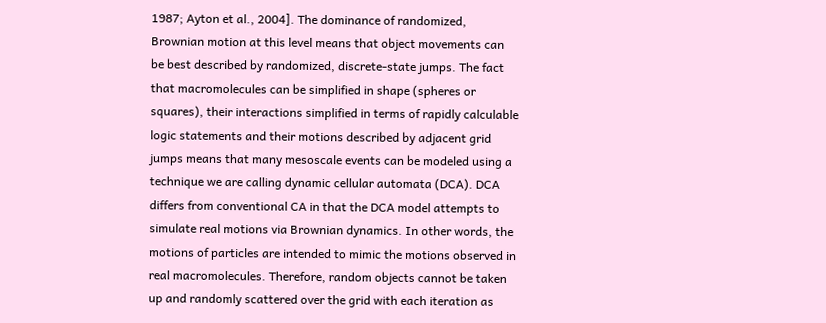1987; Ayton et al., 2004]. The dominance of randomized, Brownian motion at this level means that object movements can be best described by randomized, discrete-state jumps. The fact that macromolecules can be simplified in shape (spheres or squares), their interactions simplified in terms of rapidly calculable logic statements and their motions described by adjacent grid jumps means that many mesoscale events can be modeled using a technique we are calling dynamic cellular automata (DCA). DCA differs from conventional CA in that the DCA model attempts to simulate real motions via Brownian dynamics. In other words, the motions of particles are intended to mimic the motions observed in real macromolecules. Therefore, random objects cannot be taken up and randomly scattered over the grid with each iteration as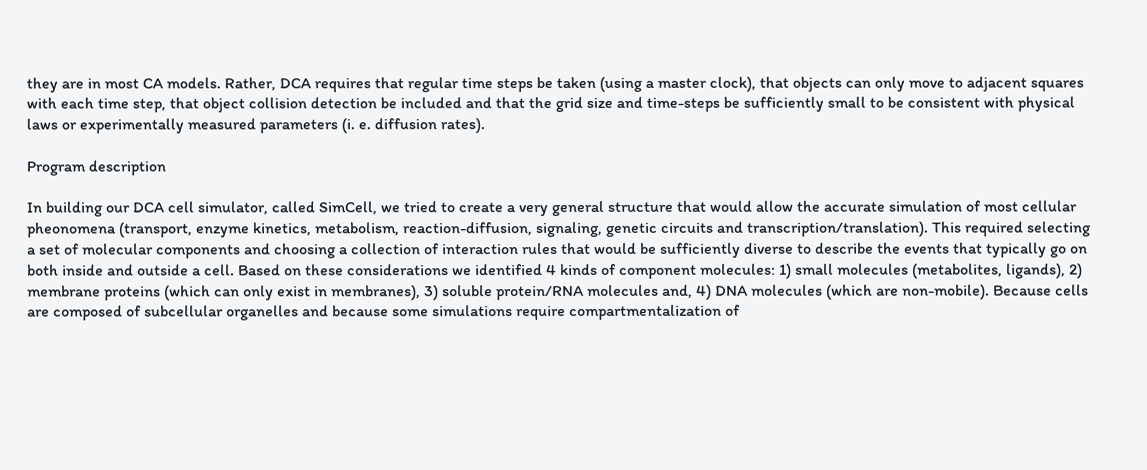they are in most CA models. Rather, DCA requires that regular time steps be taken (using a master clock), that objects can only move to adjacent squares with each time step, that object collision detection be included and that the grid size and time-steps be sufficiently small to be consistent with physical laws or experimentally measured parameters (i. e. diffusion rates).

Program description

In building our DCA cell simulator, called SimCell, we tried to create a very general structure that would allow the accurate simulation of most cellular pheonomena (transport, enzyme kinetics, metabolism, reaction-diffusion, signaling, genetic circuits and transcription/translation). This required selecting a set of molecular components and choosing a collection of interaction rules that would be sufficiently diverse to describe the events that typically go on both inside and outside a cell. Based on these considerations we identified 4 kinds of component molecules: 1) small molecules (metabolites, ligands), 2) membrane proteins (which can only exist in membranes), 3) soluble protein/RNA molecules and, 4) DNA molecules (which are non-mobile). Because cells are composed of subcellular organelles and because some simulations require compartmentalization of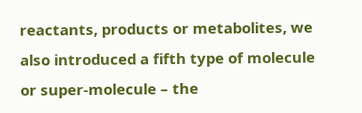reactants, products or metabolites, we also introduced a fifth type of molecule or super-molecule – the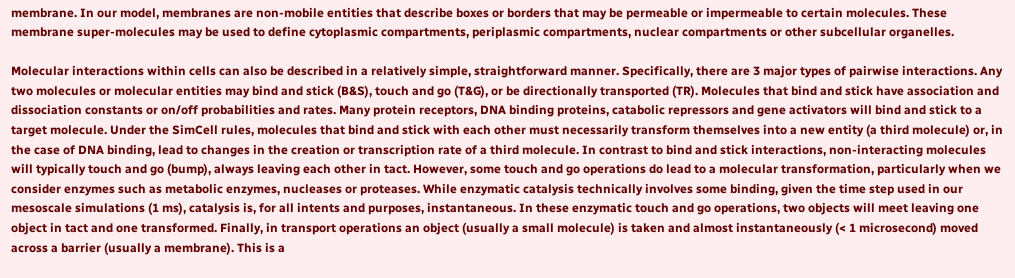membrane. In our model, membranes are non-mobile entities that describe boxes or borders that may be permeable or impermeable to certain molecules. These membrane super-molecules may be used to define cytoplasmic compartments, periplasmic compartments, nuclear compartments or other subcellular organelles.

Molecular interactions within cells can also be described in a relatively simple, straightforward manner. Specifically, there are 3 major types of pairwise interactions. Any two molecules or molecular entities may bind and stick (B&S), touch and go (T&G), or be directionally transported (TR). Molecules that bind and stick have association and dissociation constants or on/off probabilities and rates. Many protein receptors, DNA binding proteins, catabolic repressors and gene activators will bind and stick to a target molecule. Under the SimCell rules, molecules that bind and stick with each other must necessarily transform themselves into a new entity (a third molecule) or, in the case of DNA binding, lead to changes in the creation or transcription rate of a third molecule. In contrast to bind and stick interactions, non-interacting molecules will typically touch and go (bump), always leaving each other in tact. However, some touch and go operations do lead to a molecular transformation, particularly when we consider enzymes such as metabolic enzymes, nucleases or proteases. While enzymatic catalysis technically involves some binding, given the time step used in our mesoscale simulations (1 ms), catalysis is, for all intents and purposes, instantaneous. In these enzymatic touch and go operations, two objects will meet leaving one object in tact and one transformed. Finally, in transport operations an object (usually a small molecule) is taken and almost instantaneously (< 1 microsecond) moved across a barrier (usually a membrane). This is a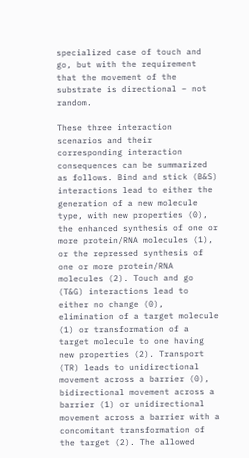specialized case of touch and go, but with the requirement that the movement of the substrate is directional – not random.

These three interaction scenarios and their corresponding interaction consequences can be summarized as follows. Bind and stick (B&S) interactions lead to either the generation of a new molecule type, with new properties (0), the enhanced synthesis of one or more protein/RNA molecules (1), or the repressed synthesis of one or more protein/RNA molecules (2). Touch and go (T&G) interactions lead to either no change (0), elimination of a target molecule (1) or transformation of a target molecule to one having new properties (2). Transport (TR) leads to unidirectional movement across a barrier (0), bidirectional movement across a barrier (1) or unidirectional movement across a barrier with a concomitant transformation of the target (2). The allowed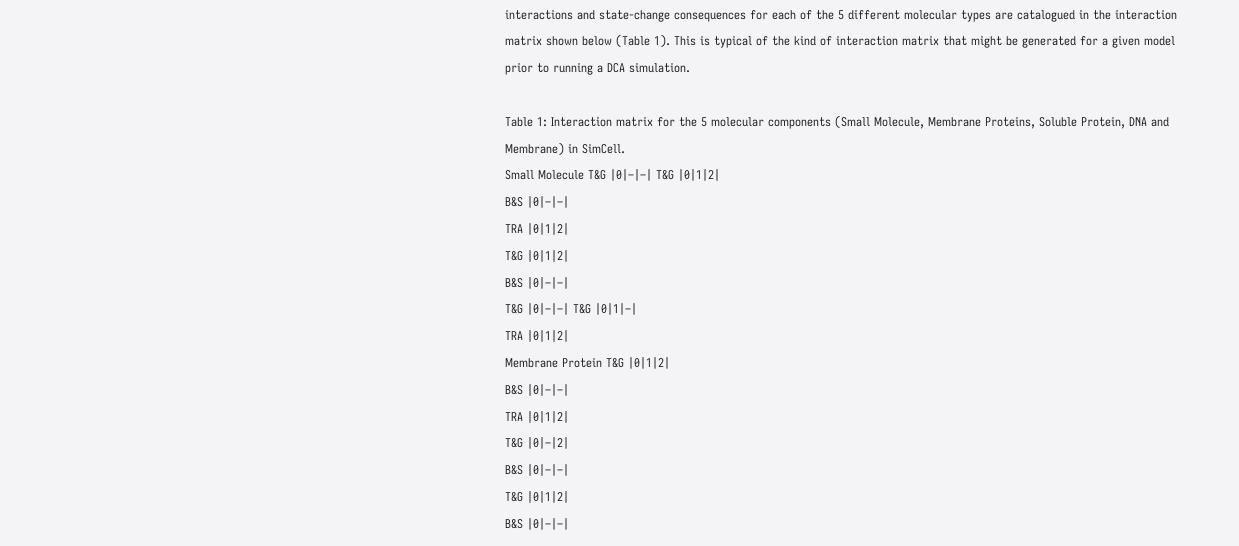interactions and state-change consequences for each of the 5 different molecular types are catalogued in the interaction matrix shown below (Table 1). This is typical of the kind of interaction matrix that might be generated for a given model prior to running a DCA simulation.

Table 1: Interaction matrix for the 5 molecular components (Small Molecule, Membrane Proteins, Soluble Protein, DNA and Membrane) in SimCell.
Small Molecule T&G |0|–|–| T&G |0|1|2|
B&S |0|–|–|
TRA |0|1|2|
T&G |0|1|2|
B&S |0|–|–|
T&G |0|–|–| T&G |0|1|–|
TRA |0|1|2|
Membrane Protein T&G |0|1|2|
B&S |0|–|–|
TRA |0|1|2|
T&G |0|–|2|
B&S |0|–|–|
T&G |0|1|2|
B&S |0|–|–|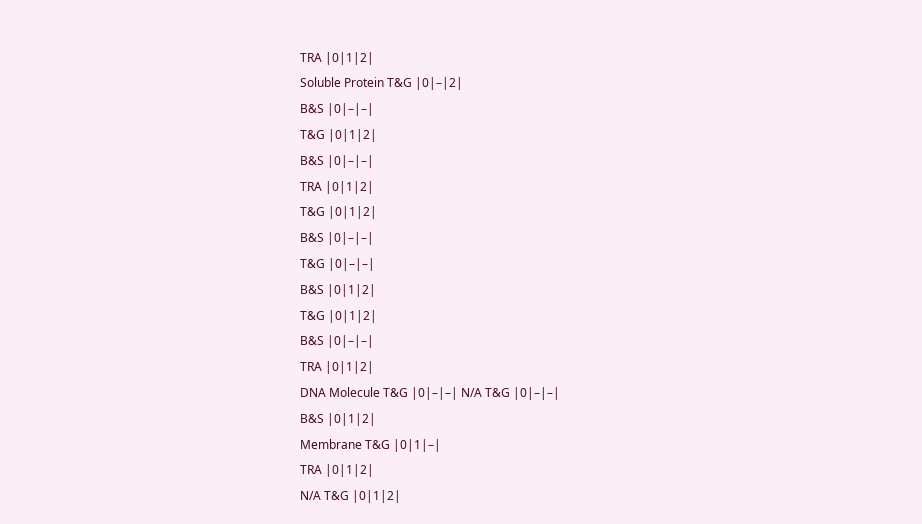TRA |0|1|2|
Soluble Protein T&G |0|–|2|
B&S |0|–|–|
T&G |0|1|2|
B&S |0|–|–|
TRA |0|1|2|
T&G |0|1|2|
B&S |0|–|–|
T&G |0|–|–|
B&S |0|1|2|
T&G |0|1|2|
B&S |0|–|–|
TRA |0|1|2|
DNA Molecule T&G |0|–|–| N/A T&G |0|–|–|
B&S |0|1|2|
Membrane T&G |0|1|–|
TRA |0|1|2|
N/A T&G |0|1|2|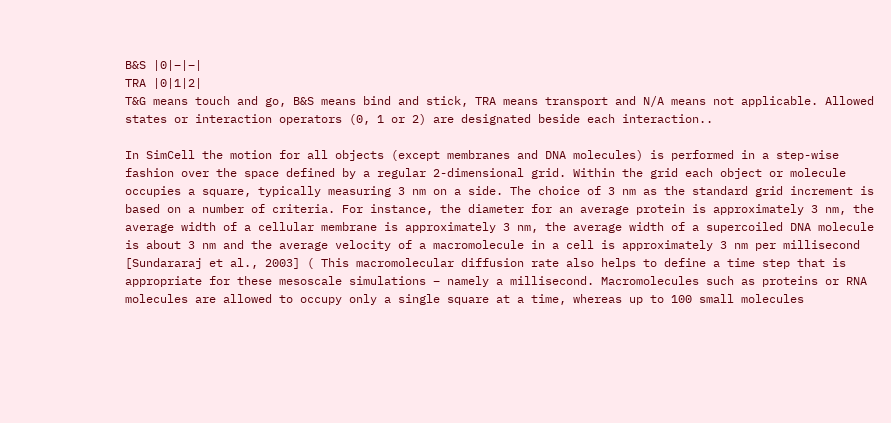B&S |0|–|–|
TRA |0|1|2|
T&G means touch and go, B&S means bind and stick, TRA means transport and N/A means not applicable. Allowed states or interaction operators (0, 1 or 2) are designated beside each interaction..

In SimCell the motion for all objects (except membranes and DNA molecules) is performed in a step-wise fashion over the space defined by a regular 2-dimensional grid. Within the grid each object or molecule occupies a square, typically measuring 3 nm on a side. The choice of 3 nm as the standard grid increment is based on a number of criteria. For instance, the diameter for an average protein is approximately 3 nm, the average width of a cellular membrane is approximately 3 nm, the average width of a supercoiled DNA molecule is about 3 nm and the average velocity of a macromolecule in a cell is approximately 3 nm per millisecond [Sundararaj et al., 2003] ( This macromolecular diffusion rate also helps to define a time step that is appropriate for these mesoscale simulations – namely a millisecond. Macromolecules such as proteins or RNA molecules are allowed to occupy only a single square at a time, whereas up to 100 small molecules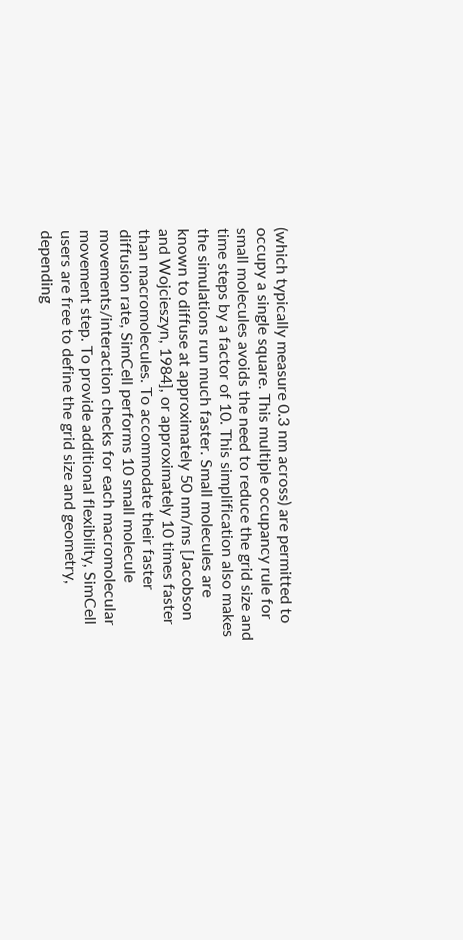(which typically measure 0.3 nm across) are permitted to occupy a single square. This multiple occupancy rule for small molecules avoids the need to reduce the grid size and time steps by a factor of 10. This simplification also makes the simulations run much faster. Small molecules are known to diffuse at approximately 50 nm/ms [Jacobson and Wojcieszyn, 1984], or approximately 10 times faster than macromolecules. To accommodate their faster diffusion rate, SimCell performs 10 small molecule movements/interaction checks for each macromolecular movement step. To provide additional flexibility, SimCell users are free to define the grid size and geometry, depending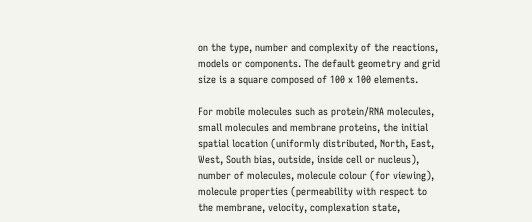on the type, number and complexity of the reactions, models or components. The default geometry and grid size is a square composed of 100 x 100 elements.

For mobile molecules such as protein/RNA molecules, small molecules and membrane proteins, the initial spatial location (uniformly distributed, North, East, West, South bias, outside, inside cell or nucleus), number of molecules, molecule colour (for viewing), molecule properties (permeability with respect to the membrane, velocity, complexation state,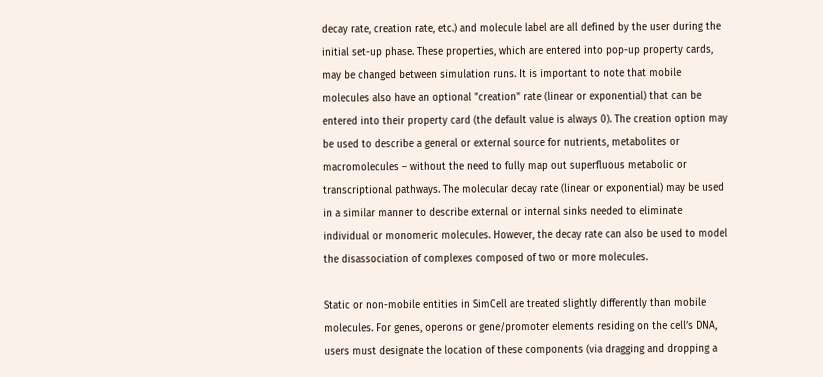decay rate, creation rate, etc.) and molecule label are all defined by the user during the initial set-up phase. These properties, which are entered into pop-up property cards, may be changed between simulation runs. It is important to note that mobile molecules also have an optional "creation" rate (linear or exponential) that can be entered into their property card (the default value is always 0). The creation option may be used to describe a general or external source for nutrients, metabolites or macromolecules – without the need to fully map out superfluous metabolic or transcriptional pathways. The molecular decay rate (linear or exponential) may be used in a similar manner to describe external or internal sinks needed to eliminate individual or monomeric molecules. However, the decay rate can also be used to model the disassociation of complexes composed of two or more molecules.

Static or non-mobile entities in SimCell are treated slightly differently than mobile molecules. For genes, operons or gene/promoter elements residing on the cell’s DNA, users must designate the location of these components (via dragging and dropping a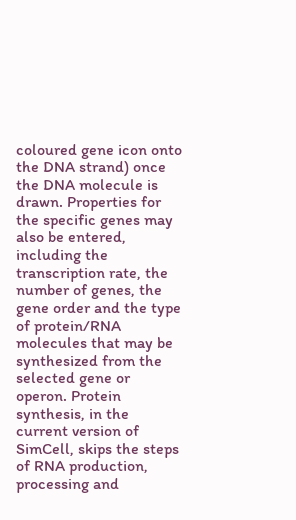coloured gene icon onto the DNA strand) once the DNA molecule is drawn. Properties for the specific genes may also be entered, including the transcription rate, the number of genes, the gene order and the type of protein/RNA molecules that may be synthesized from the selected gene or operon. Protein synthesis, in the current version of SimCell, skips the steps of RNA production, processing and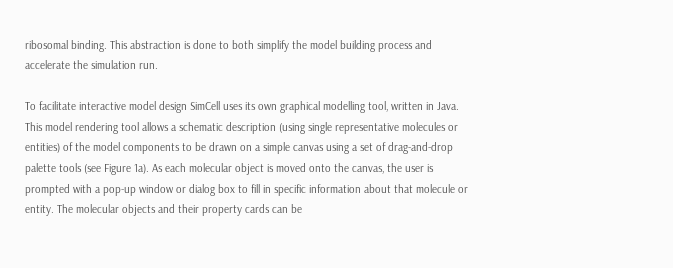ribosomal binding. This abstraction is done to both simplify the model building process and accelerate the simulation run.

To facilitate interactive model design SimCell uses its own graphical modelling tool, written in Java. This model rendering tool allows a schematic description (using single representative molecules or entities) of the model components to be drawn on a simple canvas using a set of drag-and-drop palette tools (see Figure 1a). As each molecular object is moved onto the canvas, the user is prompted with a pop-up window or dialog box to fill in specific information about that molecule or entity. The molecular objects and their property cards can be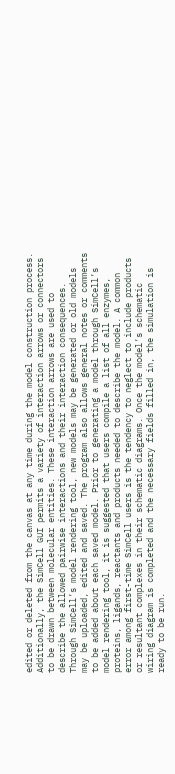edited or deleted from the canvas at any time during the model construction process. Additionally, the SimCell GUI permits a variety of interaction arrows or connectors to be drawn between molecular entities. These interaction arrows are used to describe the allowed pairwise interactions and their interaction consequences. Through SimCell’s model rendering tool, new models may be generated or old models may be uploaded, edited and saved. The program also allows general notes or comments to be added about each saved model. Prior to generating a model through SimCell’s model rendering tool, it is suggested that users compile a list of all enzymes, proteins, ligands, reactants and products needed to describe the model. A common error among first-time SimCell users is the tendency to neglect to include products or resultant complexes in their schematic diagrams. Once the model’s schematic wiring diagram is completed and the necessary fields filled in, the simulation is ready to be run.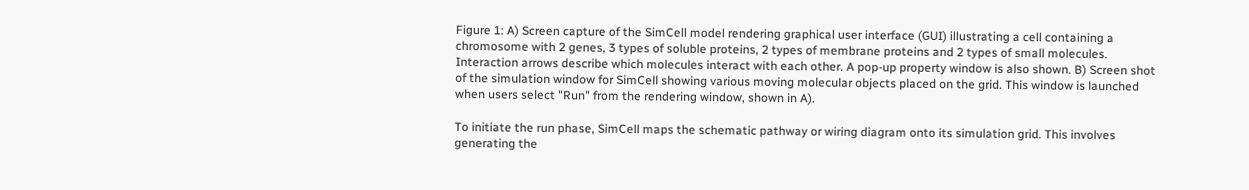Figure 1: A) Screen capture of the SimCell model rendering graphical user interface (GUI) illustrating a cell containing a chromosome with 2 genes, 3 types of soluble proteins, 2 types of membrane proteins and 2 types of small molecules. Interaction arrows describe which molecules interact with each other. A pop-up property window is also shown. B) Screen shot of the simulation window for SimCell showing various moving molecular objects placed on the grid. This window is launched when users select "Run" from the rendering window, shown in A).

To initiate the run phase, SimCell maps the schematic pathway or wiring diagram onto its simulation grid. This involves generating the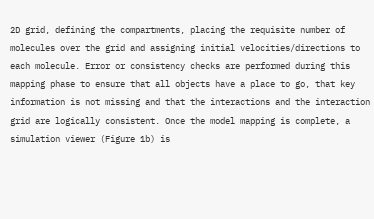2D grid, defining the compartments, placing the requisite number of molecules over the grid and assigning initial velocities/directions to each molecule. Error or consistency checks are performed during this mapping phase to ensure that all objects have a place to go, that key information is not missing and that the interactions and the interaction grid are logically consistent. Once the model mapping is complete, a simulation viewer (Figure 1b) is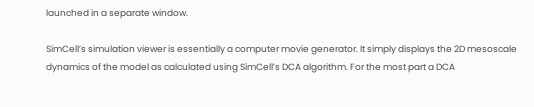launched in a separate window.

SimCell’s simulation viewer is essentially a computer movie generator. It simply displays the 2D mesoscale dynamics of the model as calculated using SimCell’s DCA algorithm. For the most part a DCA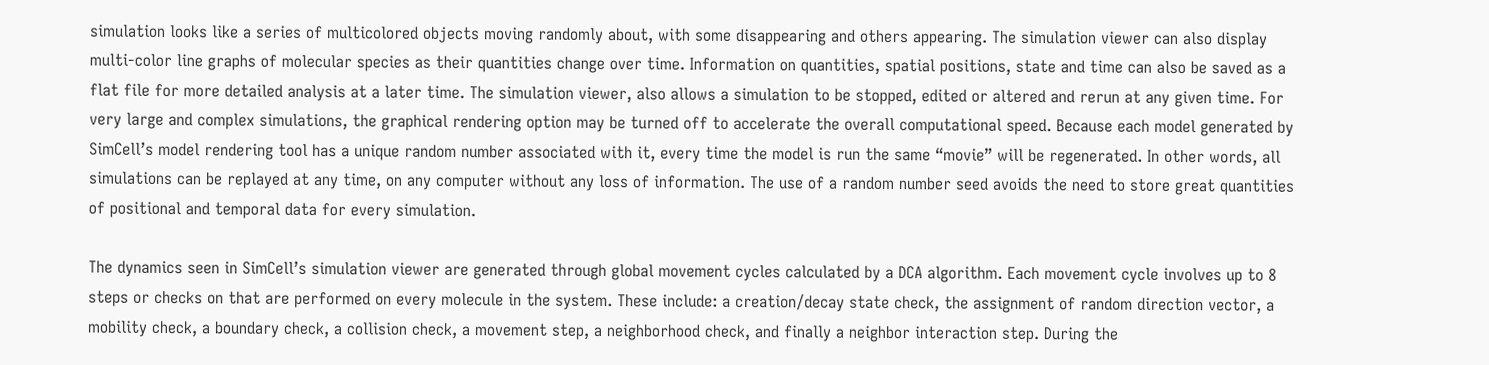simulation looks like a series of multicolored objects moving randomly about, with some disappearing and others appearing. The simulation viewer can also display multi-color line graphs of molecular species as their quantities change over time. Information on quantities, spatial positions, state and time can also be saved as a flat file for more detailed analysis at a later time. The simulation viewer, also allows a simulation to be stopped, edited or altered and rerun at any given time. For very large and complex simulations, the graphical rendering option may be turned off to accelerate the overall computational speed. Because each model generated by SimCell’s model rendering tool has a unique random number associated with it, every time the model is run the same “movie” will be regenerated. In other words, all simulations can be replayed at any time, on any computer without any loss of information. The use of a random number seed avoids the need to store great quantities of positional and temporal data for every simulation.

The dynamics seen in SimCell’s simulation viewer are generated through global movement cycles calculated by a DCA algorithm. Each movement cycle involves up to 8 steps or checks on that are performed on every molecule in the system. These include: a creation/decay state check, the assignment of random direction vector, a mobility check, a boundary check, a collision check, a movement step, a neighborhood check, and finally a neighbor interaction step. During the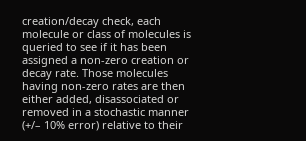creation/decay check, each molecule or class of molecules is queried to see if it has been assigned a non-zero creation or decay rate. Those molecules having non-zero rates are then either added, disassociated or removed in a stochastic manner (+/– 10% error) relative to their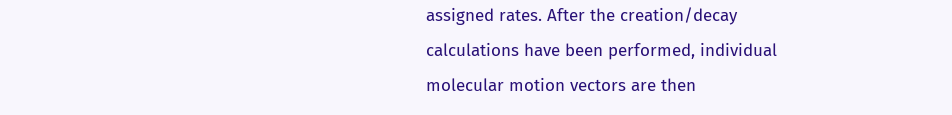assigned rates. After the creation/decay calculations have been performed, individual molecular motion vectors are then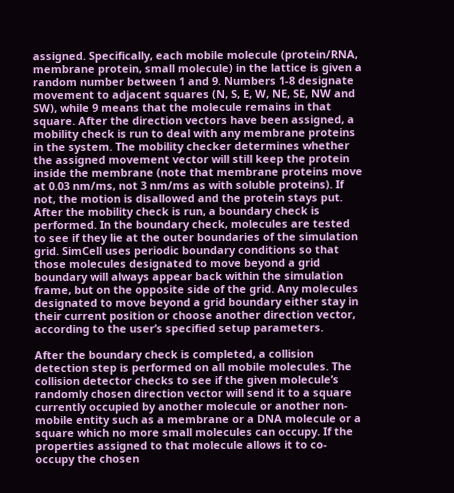assigned. Specifically, each mobile molecule (protein/RNA, membrane protein, small molecule) in the lattice is given a random number between 1 and 9. Numbers 1-8 designate movement to adjacent squares (N, S, E, W, NE, SE, NW and SW), while 9 means that the molecule remains in that square. After the direction vectors have been assigned, a mobility check is run to deal with any membrane proteins in the system. The mobility checker determines whether the assigned movement vector will still keep the protein inside the membrane (note that membrane proteins move at 0.03 nm/ms, not 3 nm/ms as with soluble proteins). If not, the motion is disallowed and the protein stays put. After the mobility check is run, a boundary check is performed. In the boundary check, molecules are tested to see if they lie at the outer boundaries of the simulation grid. SimCell uses periodic boundary conditions so that those molecules designated to move beyond a grid boundary will always appear back within the simulation frame, but on the opposite side of the grid. Any molecules designated to move beyond a grid boundary either stay in their current position or choose another direction vector, according to the user’s specified setup parameters.

After the boundary check is completed, a collision detection step is performed on all mobile molecules. The collision detector checks to see if the given molecule’s randomly chosen direction vector will send it to a square currently occupied by another molecule or another non-mobile entity such as a membrane or a DNA molecule or a square which no more small molecules can occupy. If the properties assigned to that molecule allows it to co-occupy the chosen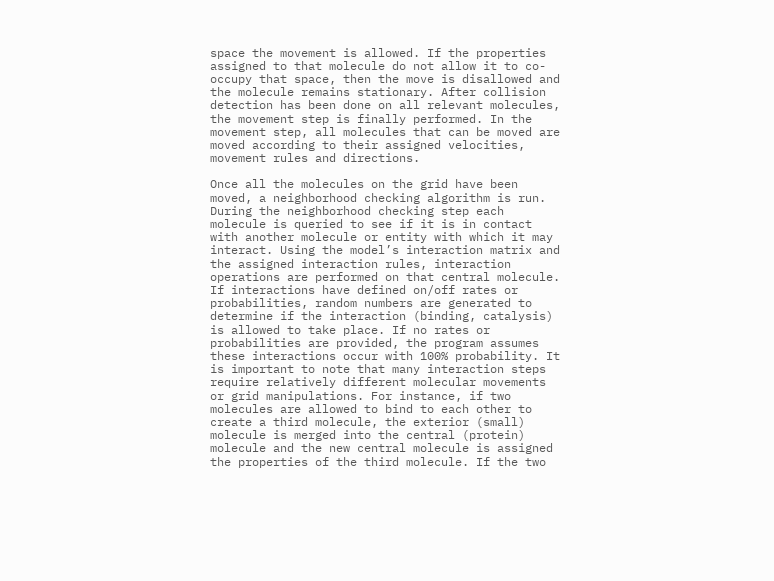space the movement is allowed. If the properties assigned to that molecule do not allow it to co-occupy that space, then the move is disallowed and the molecule remains stationary. After collision detection has been done on all relevant molecules, the movement step is finally performed. In the movement step, all molecules that can be moved are moved according to their assigned velocities, movement rules and directions.

Once all the molecules on the grid have been moved, a neighborhood checking algorithm is run. During the neighborhood checking step each molecule is queried to see if it is in contact with another molecule or entity with which it may interact. Using the model’s interaction matrix and the assigned interaction rules, interaction operations are performed on that central molecule. If interactions have defined on/off rates or probabilities, random numbers are generated to determine if the interaction (binding, catalysis) is allowed to take place. If no rates or probabilities are provided, the program assumes these interactions occur with 100% probability. It is important to note that many interaction steps require relatively different molecular movements or grid manipulations. For instance, if two molecules are allowed to bind to each other to create a third molecule, the exterior (small) molecule is merged into the central (protein) molecule and the new central molecule is assigned the properties of the third molecule. If the two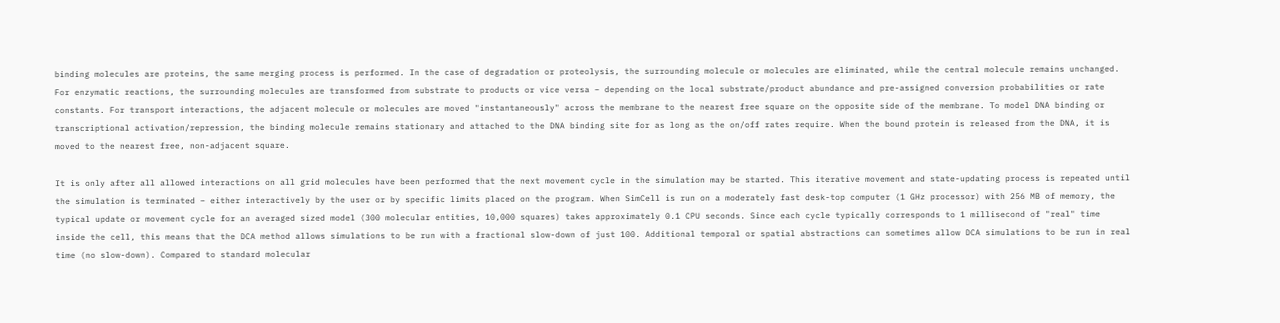binding molecules are proteins, the same merging process is performed. In the case of degradation or proteolysis, the surrounding molecule or molecules are eliminated, while the central molecule remains unchanged. For enzymatic reactions, the surrounding molecules are transformed from substrate to products or vice versa – depending on the local substrate/product abundance and pre-assigned conversion probabilities or rate constants. For transport interactions, the adjacent molecule or molecules are moved "instantaneously" across the membrane to the nearest free square on the opposite side of the membrane. To model DNA binding or transcriptional activation/repression, the binding molecule remains stationary and attached to the DNA binding site for as long as the on/off rates require. When the bound protein is released from the DNA, it is moved to the nearest free, non-adjacent square.

It is only after all allowed interactions on all grid molecules have been performed that the next movement cycle in the simulation may be started. This iterative movement and state-updating process is repeated until the simulation is terminated – either interactively by the user or by specific limits placed on the program. When SimCell is run on a moderately fast desk-top computer (1 GHz processor) with 256 MB of memory, the typical update or movement cycle for an averaged sized model (300 molecular entities, 10,000 squares) takes approximately 0.1 CPU seconds. Since each cycle typically corresponds to 1 millisecond of "real" time inside the cell, this means that the DCA method allows simulations to be run with a fractional slow-down of just 100. Additional temporal or spatial abstractions can sometimes allow DCA simulations to be run in real time (no slow-down). Compared to standard molecular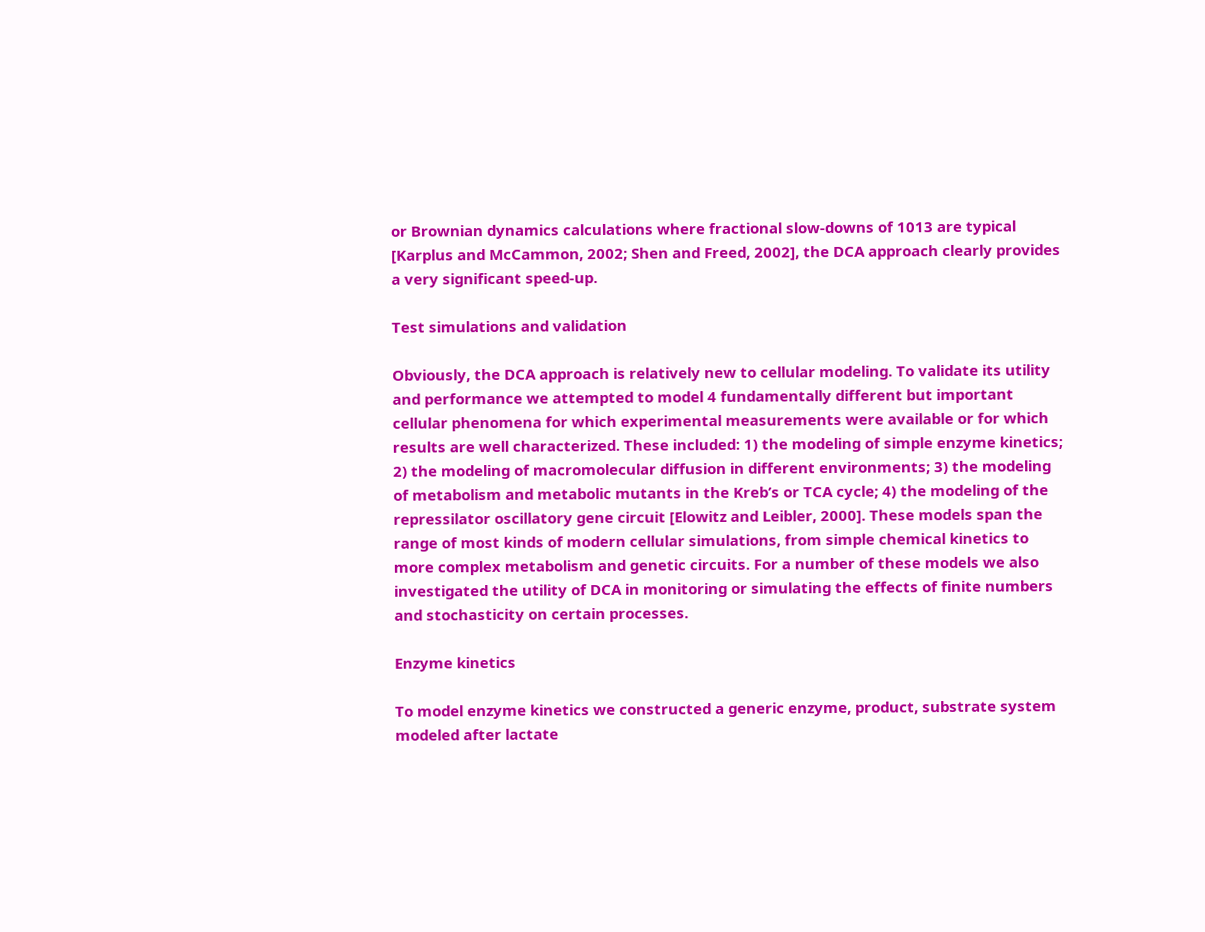or Brownian dynamics calculations where fractional slow-downs of 1013 are typical [Karplus and McCammon, 2002; Shen and Freed, 2002], the DCA approach clearly provides a very significant speed-up.

Test simulations and validation

Obviously, the DCA approach is relatively new to cellular modeling. To validate its utility and performance we attempted to model 4 fundamentally different but important cellular phenomena for which experimental measurements were available or for which results are well characterized. These included: 1) the modeling of simple enzyme kinetics; 2) the modeling of macromolecular diffusion in different environments; 3) the modeling of metabolism and metabolic mutants in the Kreb’s or TCA cycle; 4) the modeling of the repressilator oscillatory gene circuit [Elowitz and Leibler, 2000]. These models span the range of most kinds of modern cellular simulations, from simple chemical kinetics to more complex metabolism and genetic circuits. For a number of these models we also investigated the utility of DCA in monitoring or simulating the effects of finite numbers and stochasticity on certain processes.

Enzyme kinetics

To model enzyme kinetics we constructed a generic enzyme, product, substrate system modeled after lactate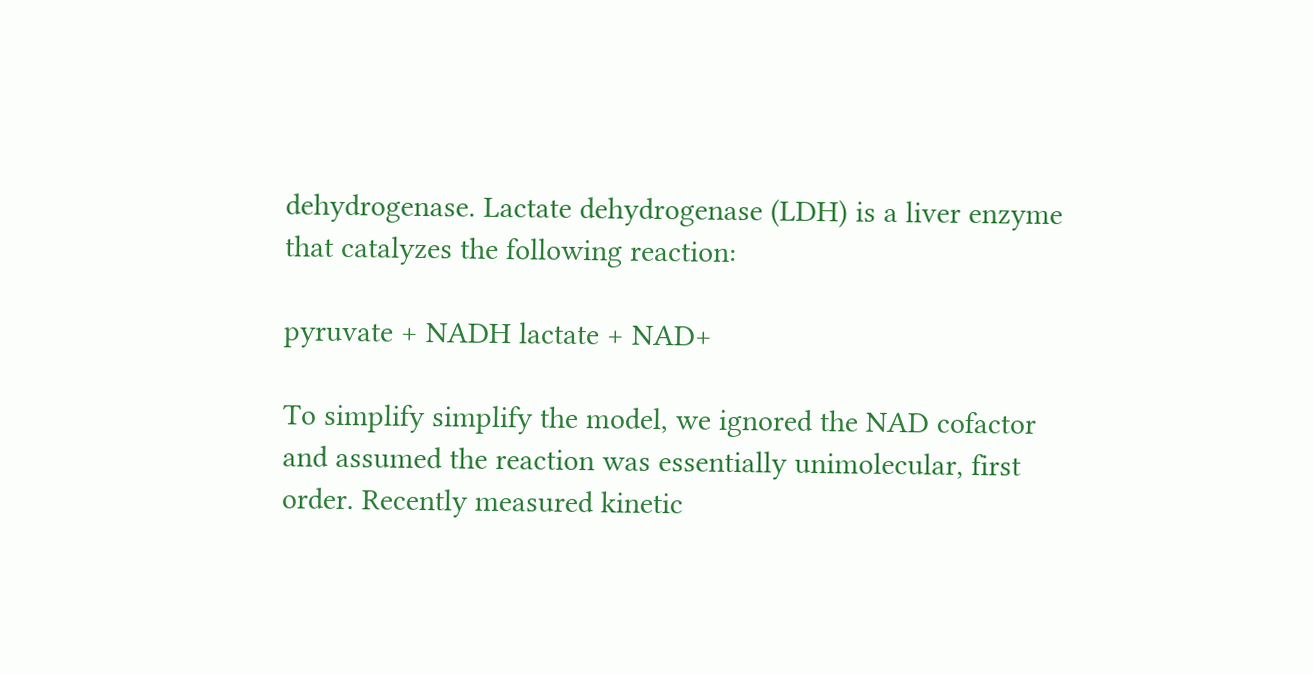dehydrogenase. Lactate dehydrogenase (LDH) is a liver enzyme that catalyzes the following reaction:

pyruvate + NADH lactate + NAD+

To simplify simplify the model, we ignored the NAD cofactor and assumed the reaction was essentially unimolecular, first order. Recently measured kinetic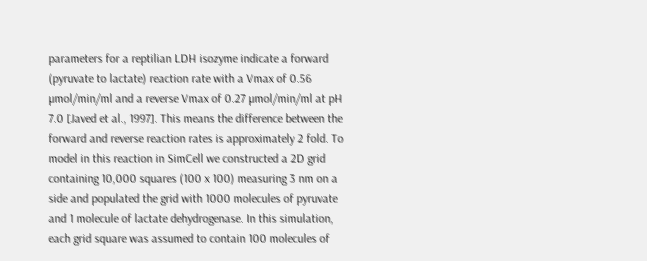parameters for a reptilian LDH isozyme indicate a forward (pyruvate to lactate) reaction rate with a Vmax of 0.56 µmol/min/ml and a reverse Vmax of 0.27 µmol/min/ml at pH 7.0 [Javed et al., 1997]. This means the difference between the forward and reverse reaction rates is approximately 2 fold. To model in this reaction in SimCell we constructed a 2D grid containing 10,000 squares (100 x 100) measuring 3 nm on a side and populated the grid with 1000 molecules of pyruvate and 1 molecule of lactate dehydrogenase. In this simulation, each grid square was assumed to contain 100 molecules of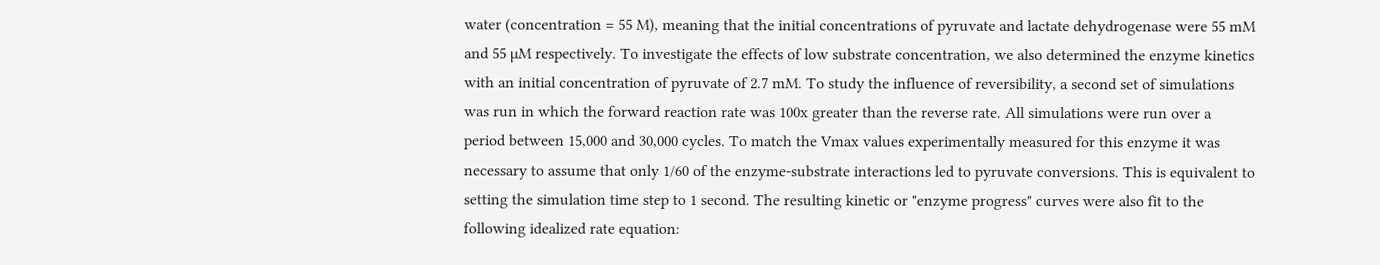water (concentration = 55 M), meaning that the initial concentrations of pyruvate and lactate dehydrogenase were 55 mM and 55 µM respectively. To investigate the effects of low substrate concentration, we also determined the enzyme kinetics with an initial concentration of pyruvate of 2.7 mM. To study the influence of reversibility, a second set of simulations was run in which the forward reaction rate was 100x greater than the reverse rate. All simulations were run over a period between 15,000 and 30,000 cycles. To match the Vmax values experimentally measured for this enzyme it was necessary to assume that only 1/60 of the enzyme-substrate interactions led to pyruvate conversions. This is equivalent to setting the simulation time step to 1 second. The resulting kinetic or "enzyme progress" curves were also fit to the following idealized rate equation: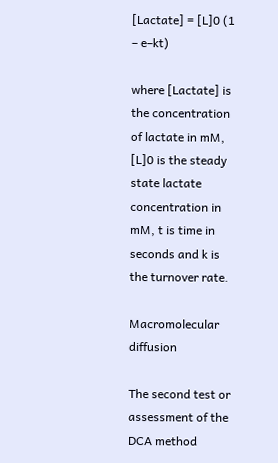[Lactate] = [L]0 (1 – e–kt)

where [Lactate] is the concentration of lactate in mM, [L]0 is the steady state lactate concentration in mM, t is time in seconds and k is the turnover rate.

Macromolecular diffusion

The second test or assessment of the DCA method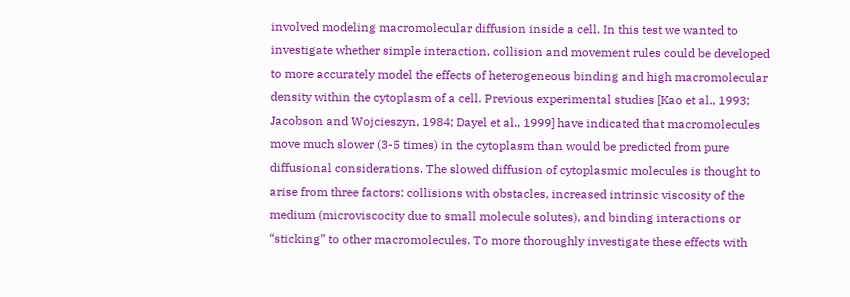involved modeling macromolecular diffusion inside a cell. In this test we wanted to investigate whether simple interaction, collision and movement rules could be developed to more accurately model the effects of heterogeneous binding and high macromolecular density within the cytoplasm of a cell. Previous experimental studies [Kao et al., 1993; Jacobson and Wojcieszyn, 1984; Dayel et al., 1999] have indicated that macromolecules move much slower (3-5 times) in the cytoplasm than would be predicted from pure diffusional considerations. The slowed diffusion of cytoplasmic molecules is thought to arise from three factors: collisions with obstacles, increased intrinsic viscosity of the medium (microviscocity due to small molecule solutes), and binding interactions or “sticking” to other macromolecules. To more thoroughly investigate these effects with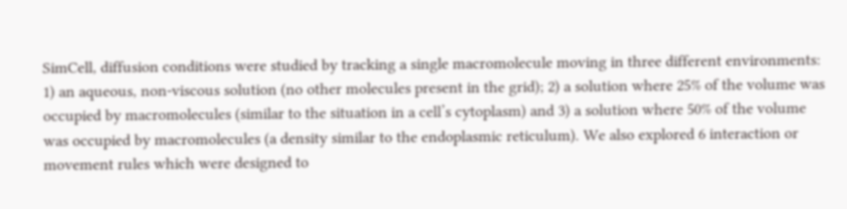SimCell, diffusion conditions were studied by tracking a single macromolecule moving in three different environments: 1) an aqueous, non-viscous solution (no other molecules present in the grid); 2) a solution where 25% of the volume was occupied by macromolecules (similar to the situation in a cell’s cytoplasm) and 3) a solution where 50% of the volume was occupied by macromolecules (a density similar to the endoplasmic reticulum). We also explored 6 interaction or movement rules which were designed to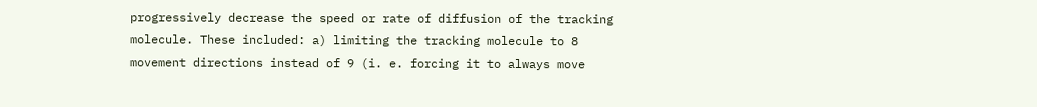progressively decrease the speed or rate of diffusion of the tracking molecule. These included: a) limiting the tracking molecule to 8 movement directions instead of 9 (i. e. forcing it to always move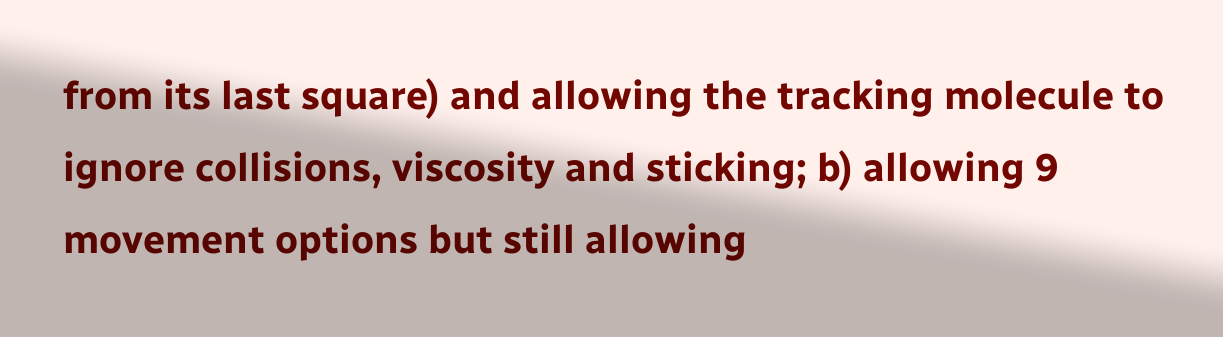from its last square) and allowing the tracking molecule to ignore collisions, viscosity and sticking; b) allowing 9 movement options but still allowing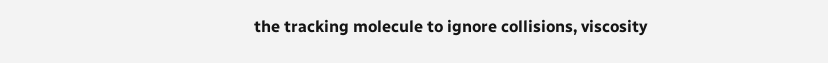the tracking molecule to ignore collisions, viscosity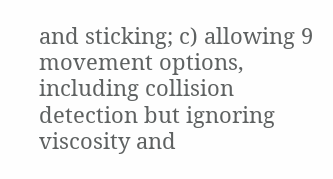and sticking; c) allowing 9 movement options, including collision detection but ignoring viscosity and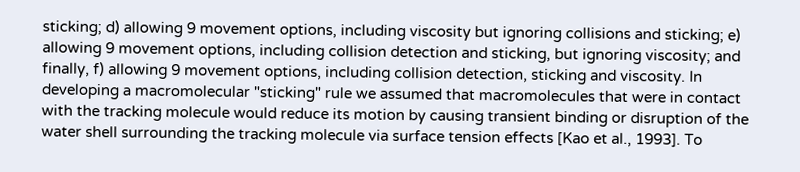sticking; d) allowing 9 movement options, including viscosity but ignoring collisions and sticking; e) allowing 9 movement options, including collision detection and sticking, but ignoring viscosity; and finally, f) allowing 9 movement options, including collision detection, sticking and viscosity. In developing a macromolecular "sticking" rule we assumed that macromolecules that were in contact with the tracking molecule would reduce its motion by causing transient binding or disruption of the water shell surrounding the tracking molecule via surface tension effects [Kao et al., 1993]. To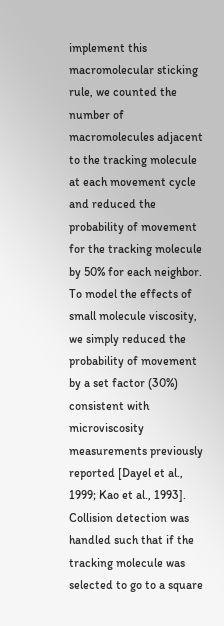implement this macromolecular sticking rule, we counted the number of macromolecules adjacent to the tracking molecule at each movement cycle and reduced the probability of movement for the tracking molecule by 50% for each neighbor. To model the effects of small molecule viscosity, we simply reduced the probability of movement by a set factor (30%) consistent with microviscosity measurements previously reported [Dayel et al., 1999; Kao et al., 1993]. Collision detection was handled such that if the tracking molecule was selected to go to a square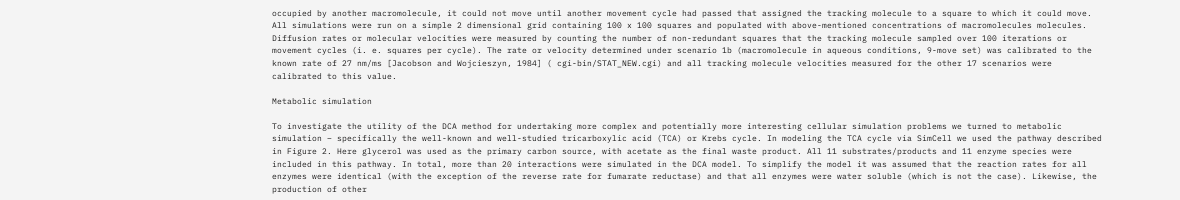occupied by another macromolecule, it could not move until another movement cycle had passed that assigned the tracking molecule to a square to which it could move. All simulations were run on a simple 2 dimensional grid containing 100 x 100 squares and populated with above-mentioned concentrations of macromolecules molecules. Diffusion rates or molecular velocities were measured by counting the number of non-redundant squares that the tracking molecule sampled over 100 iterations or movement cycles (i. e. squares per cycle). The rate or velocity determined under scenario 1b (macromolecule in aqueous conditions, 9-move set) was calibrated to the known rate of 27 nm/ms [Jacobson and Wojcieszyn, 1984] ( cgi-bin/STAT_NEW.cgi) and all tracking molecule velocities measured for the other 17 scenarios were calibrated to this value.

Metabolic simulation

To investigate the utility of the DCA method for undertaking more complex and potentially more interesting cellular simulation problems we turned to metabolic simulation – specifically the well-known and well-studied tricarboxylic acid (TCA) or Krebs cycle. In modeling the TCA cycle via SimCell we used the pathway described in Figure 2. Here glycerol was used as the primary carbon source, with acetate as the final waste product. All 11 substrates/products and 11 enzyme species were included in this pathway. In total, more than 20 interactions were simulated in the DCA model. To simplify the model it was assumed that the reaction rates for all enzymes were identical (with the exception of the reverse rate for fumarate reductase) and that all enzymes were water soluble (which is not the case). Likewise, the production of other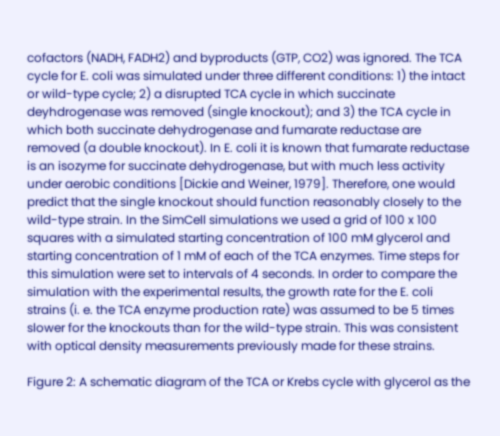cofactors (NADH, FADH2) and byproducts (GTP, CO2) was ignored. The TCA cycle for E. coli was simulated under three different conditions: 1) the intact or wild-type cycle; 2) a disrupted TCA cycle in which succinate deyhdrogenase was removed (single knockout); and 3) the TCA cycle in which both succinate dehydrogenase and fumarate reductase are removed (a double knockout). In E. coli it is known that fumarate reductase is an isozyme for succinate dehydrogenase, but with much less activity under aerobic conditions [Dickie and Weiner, 1979]. Therefore, one would predict that the single knockout should function reasonably closely to the wild-type strain. In the SimCell simulations we used a grid of 100 x 100 squares with a simulated starting concentration of 100 mM glycerol and starting concentration of 1 mM of each of the TCA enzymes. Time steps for this simulation were set to intervals of 4 seconds. In order to compare the simulation with the experimental results, the growth rate for the E. coli strains (i. e. the TCA enzyme production rate) was assumed to be 5 times slower for the knockouts than for the wild-type strain. This was consistent with optical density measurements previously made for these strains.

Figure 2: A schematic diagram of the TCA or Krebs cycle with glycerol as the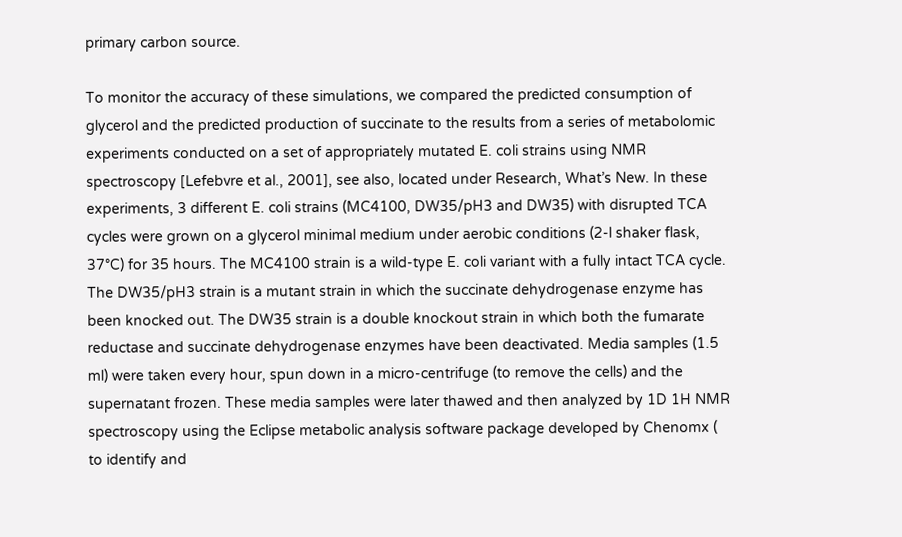primary carbon source.

To monitor the accuracy of these simulations, we compared the predicted consumption of glycerol and the predicted production of succinate to the results from a series of metabolomic experiments conducted on a set of appropriately mutated E. coli strains using NMR spectroscopy [Lefebvre et al., 2001], see also, located under Research, What’s New. In these experiments, 3 different E. coli strains (MC4100, DW35/pH3 and DW35) with disrupted TCA cycles were grown on a glycerol minimal medium under aerobic conditions (2-l shaker flask, 37°C) for 35 hours. The MC4100 strain is a wild-type E. coli variant with a fully intact TCA cycle. The DW35/pH3 strain is a mutant strain in which the succinate dehydrogenase enzyme has been knocked out. The DW35 strain is a double knockout strain in which both the fumarate reductase and succinate dehydrogenase enzymes have been deactivated. Media samples (1.5 ml) were taken every hour, spun down in a micro-centrifuge (to remove the cells) and the supernatant frozen. These media samples were later thawed and then analyzed by 1D 1H NMR spectroscopy using the Eclipse metabolic analysis software package developed by Chenomx ( to identify and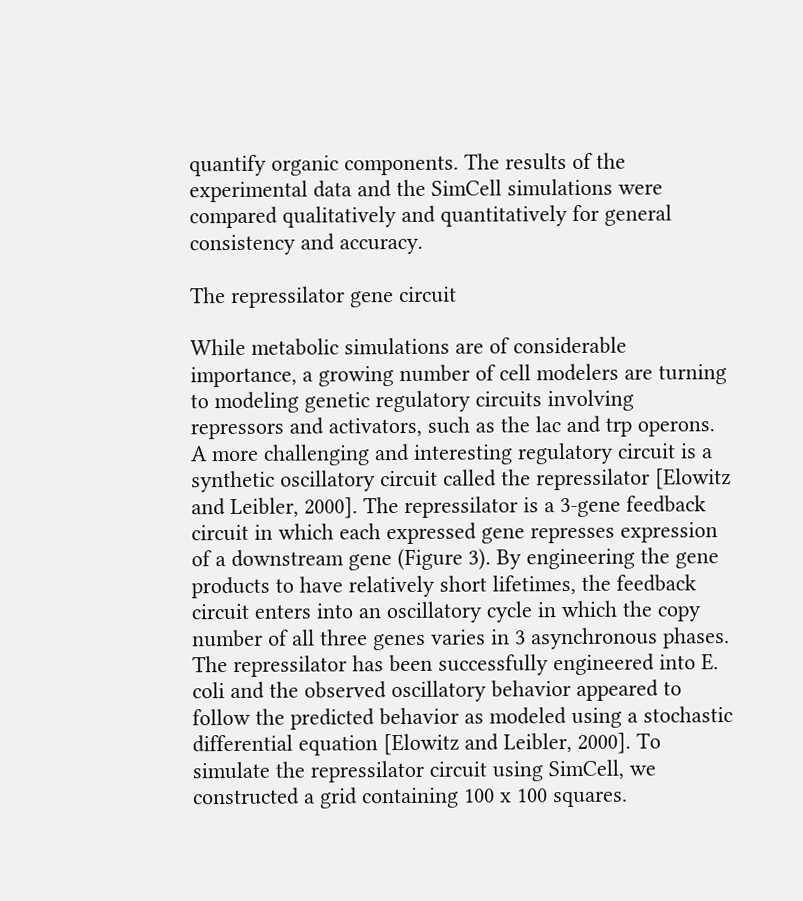quantify organic components. The results of the experimental data and the SimCell simulations were compared qualitatively and quantitatively for general consistency and accuracy.

The repressilator gene circuit

While metabolic simulations are of considerable importance, a growing number of cell modelers are turning to modeling genetic regulatory circuits involving repressors and activators, such as the lac and trp operons. A more challenging and interesting regulatory circuit is a synthetic oscillatory circuit called the repressilator [Elowitz and Leibler, 2000]. The repressilator is a 3-gene feedback circuit in which each expressed gene represses expression of a downstream gene (Figure 3). By engineering the gene products to have relatively short lifetimes, the feedback circuit enters into an oscillatory cycle in which the copy number of all three genes varies in 3 asynchronous phases. The repressilator has been successfully engineered into E. coli and the observed oscillatory behavior appeared to follow the predicted behavior as modeled using a stochastic differential equation [Elowitz and Leibler, 2000]. To simulate the repressilator circuit using SimCell, we constructed a grid containing 100 x 100 squares.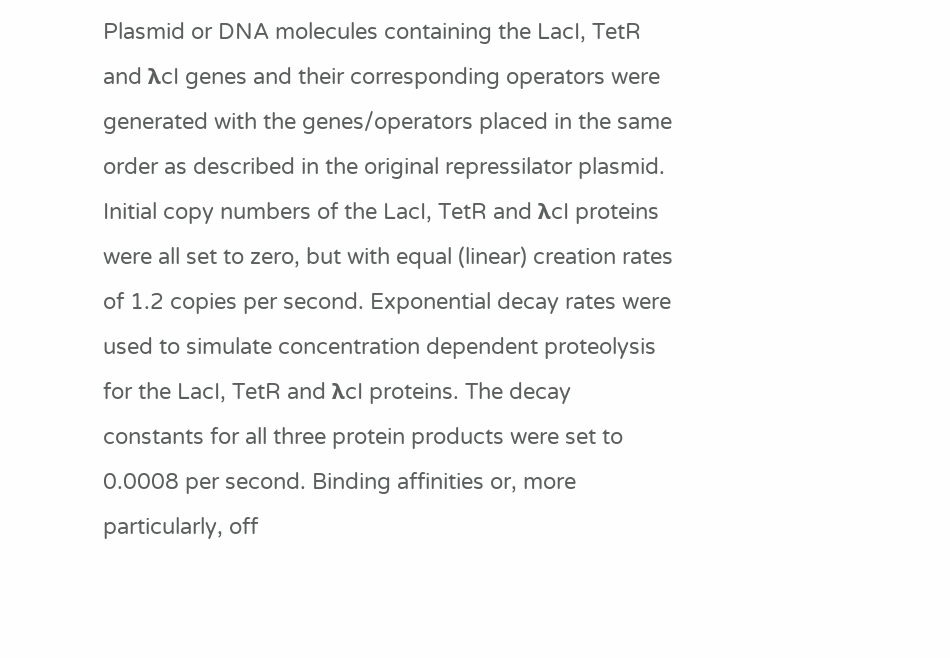Plasmid or DNA molecules containing the LacI, TetR and λcI genes and their corresponding operators were generated with the genes/operators placed in the same order as described in the original repressilator plasmid. Initial copy numbers of the LacI, TetR and λcI proteins were all set to zero, but with equal (linear) creation rates of 1.2 copies per second. Exponential decay rates were used to simulate concentration dependent proteolysis for the LacI, TetR and λcI proteins. The decay constants for all three protein products were set to 0.0008 per second. Binding affinities or, more particularly, off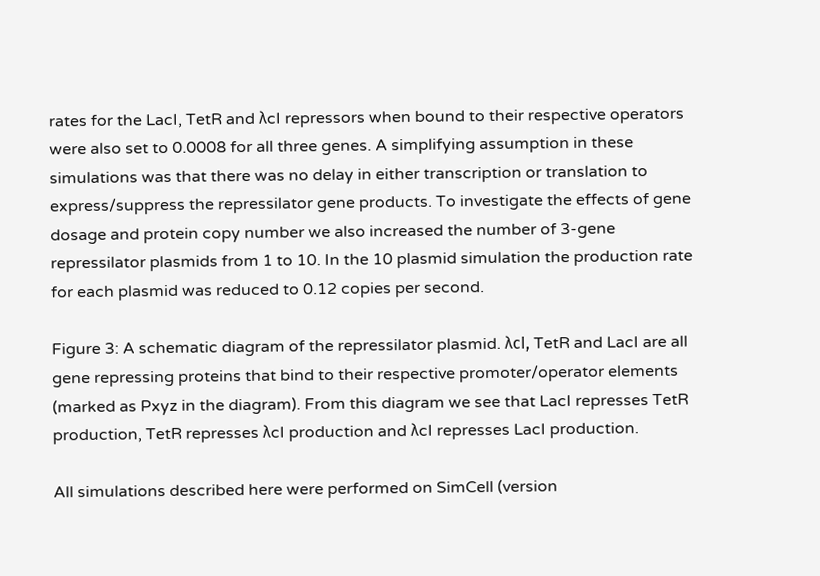rates for the LacI, TetR and λcI repressors when bound to their respective operators were also set to 0.0008 for all three genes. A simplifying assumption in these simulations was that there was no delay in either transcription or translation to express/suppress the repressilator gene products. To investigate the effects of gene dosage and protein copy number we also increased the number of 3-gene repressilator plasmids from 1 to 10. In the 10 plasmid simulation the production rate for each plasmid was reduced to 0.12 copies per second.

Figure 3: A schematic diagram of the repressilator plasmid. λcI, TetR and LacI are all gene repressing proteins that bind to their respective promoter/operator elements (marked as Pxyz in the diagram). From this diagram we see that LacI represses TetR production, TetR represses λcI production and λcI represses LacI production.

All simulations described here were performed on SimCell (version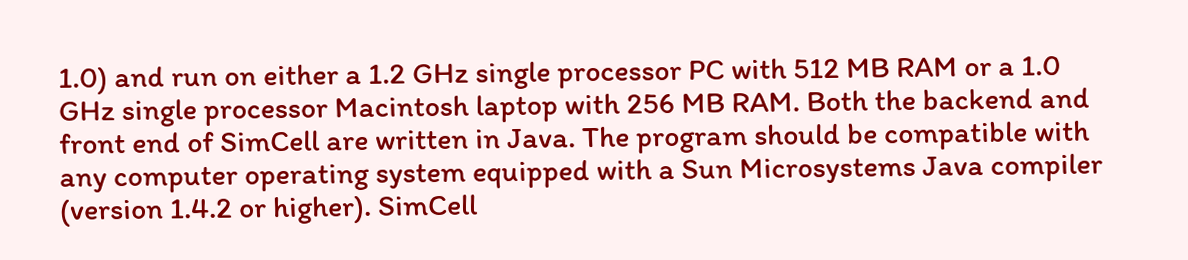1.0) and run on either a 1.2 GHz single processor PC with 512 MB RAM or a 1.0 GHz single processor Macintosh laptop with 256 MB RAM. Both the backend and front end of SimCell are written in Java. The program should be compatible with any computer operating system equipped with a Sun Microsystems Java compiler (version 1.4.2 or higher). SimCell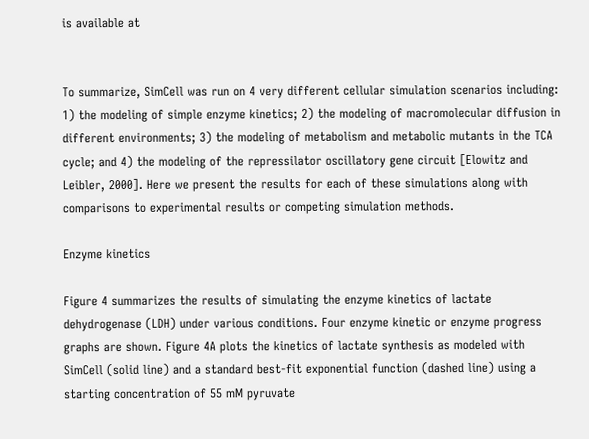is available at


To summarize, SimCell was run on 4 very different cellular simulation scenarios including: 1) the modeling of simple enzyme kinetics; 2) the modeling of macromolecular diffusion in different environments; 3) the modeling of metabolism and metabolic mutants in the TCA cycle; and 4) the modeling of the repressilator oscillatory gene circuit [Elowitz and Leibler, 2000]. Here we present the results for each of these simulations along with comparisons to experimental results or competing simulation methods.

Enzyme kinetics

Figure 4 summarizes the results of simulating the enzyme kinetics of lactate dehydrogenase (LDH) under various conditions. Four enzyme kinetic or enzyme progress graphs are shown. Figure 4A plots the kinetics of lactate synthesis as modeled with SimCell (solid line) and a standard best-fit exponential function (dashed line) using a starting concentration of 55 mM pyruvate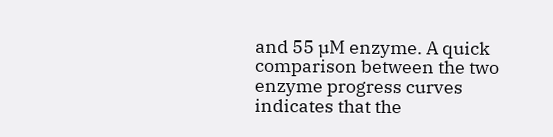and 55 µM enzyme. A quick comparison between the two enzyme progress curves indicates that the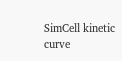SimCell kinetic curve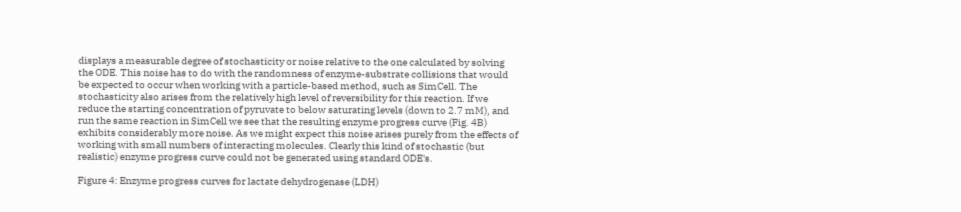displays a measurable degree of stochasticity or noise relative to the one calculated by solving the ODE. This noise has to do with the randomness of enzyme-substrate collisions that would be expected to occur when working with a particle-based method, such as SimCell. The stochasticity also arises from the relatively high level of reversibility for this reaction. If we reduce the starting concentration of pyruvate to below saturating levels (down to 2.7 mM), and run the same reaction in SimCell we see that the resulting enzyme progress curve (Fig. 4B) exhibits considerably more noise. As we might expect this noise arises purely from the effects of working with small numbers of interacting molecules. Clearly this kind of stochastic (but realistic) enzyme progress curve could not be generated using standard ODE's.

Figure 4: Enzyme progress curves for lactate dehydrogenase (LDH)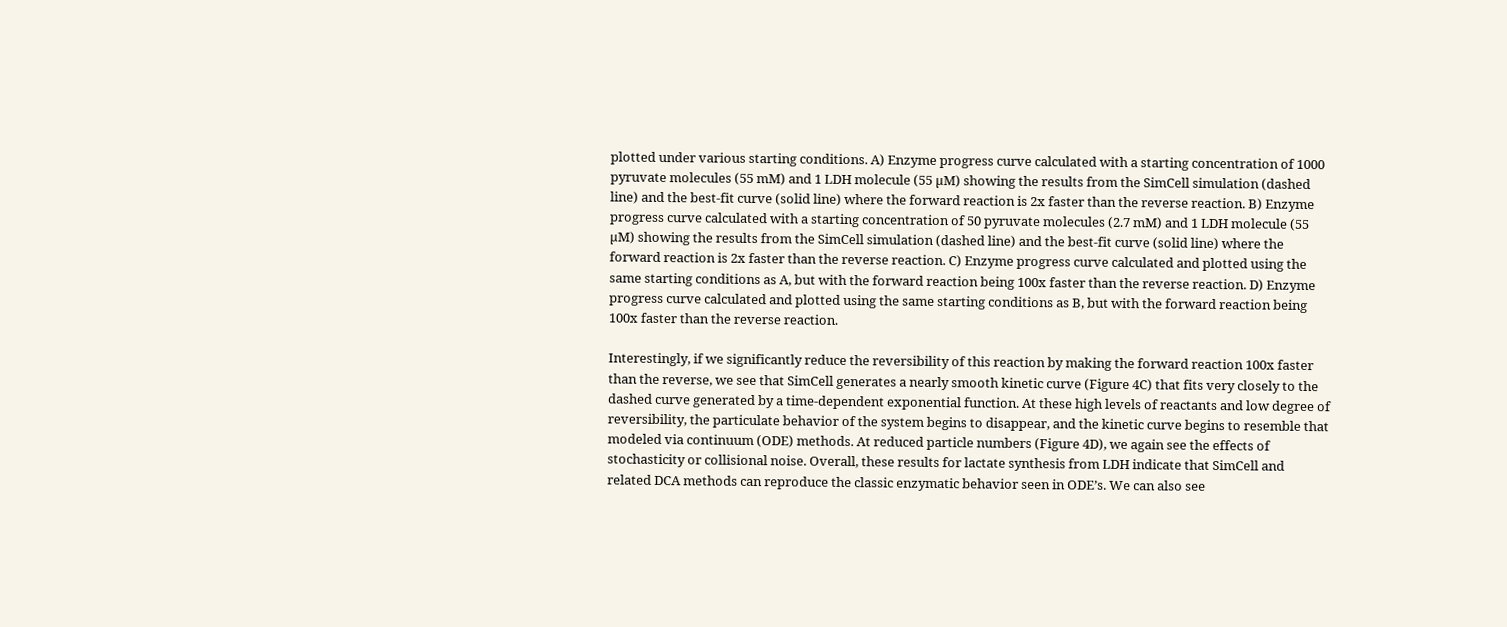plotted under various starting conditions. A) Enzyme progress curve calculated with a starting concentration of 1000 pyruvate molecules (55 mM) and 1 LDH molecule (55 µM) showing the results from the SimCell simulation (dashed line) and the best-fit curve (solid line) where the forward reaction is 2x faster than the reverse reaction. B) Enzyme progress curve calculated with a starting concentration of 50 pyruvate molecules (2.7 mM) and 1 LDH molecule (55 µM) showing the results from the SimCell simulation (dashed line) and the best-fit curve (solid line) where the forward reaction is 2x faster than the reverse reaction. C) Enzyme progress curve calculated and plotted using the same starting conditions as A, but with the forward reaction being 100x faster than the reverse reaction. D) Enzyme progress curve calculated and plotted using the same starting conditions as B, but with the forward reaction being 100x faster than the reverse reaction.

Interestingly, if we significantly reduce the reversibility of this reaction by making the forward reaction 100x faster than the reverse, we see that SimCell generates a nearly smooth kinetic curve (Figure 4C) that fits very closely to the dashed curve generated by a time-dependent exponential function. At these high levels of reactants and low degree of reversibility, the particulate behavior of the system begins to disappear, and the kinetic curve begins to resemble that modeled via continuum (ODE) methods. At reduced particle numbers (Figure 4D), we again see the effects of stochasticity or collisional noise. Overall, these results for lactate synthesis from LDH indicate that SimCell and related DCA methods can reproduce the classic enzymatic behavior seen in ODE’s. We can also see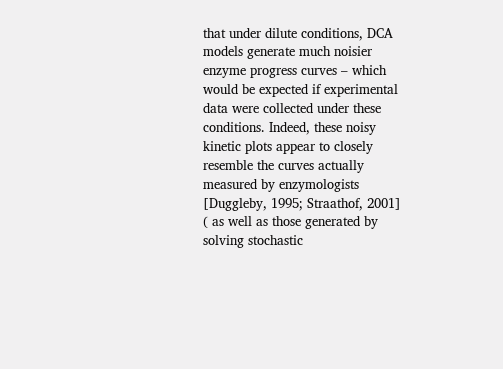that under dilute conditions, DCA models generate much noisier enzyme progress curves – which would be expected if experimental data were collected under these conditions. Indeed, these noisy kinetic plots appear to closely resemble the curves actually measured by enzymologists [Duggleby, 1995; Straathof, 2001] ( as well as those generated by solving stochastic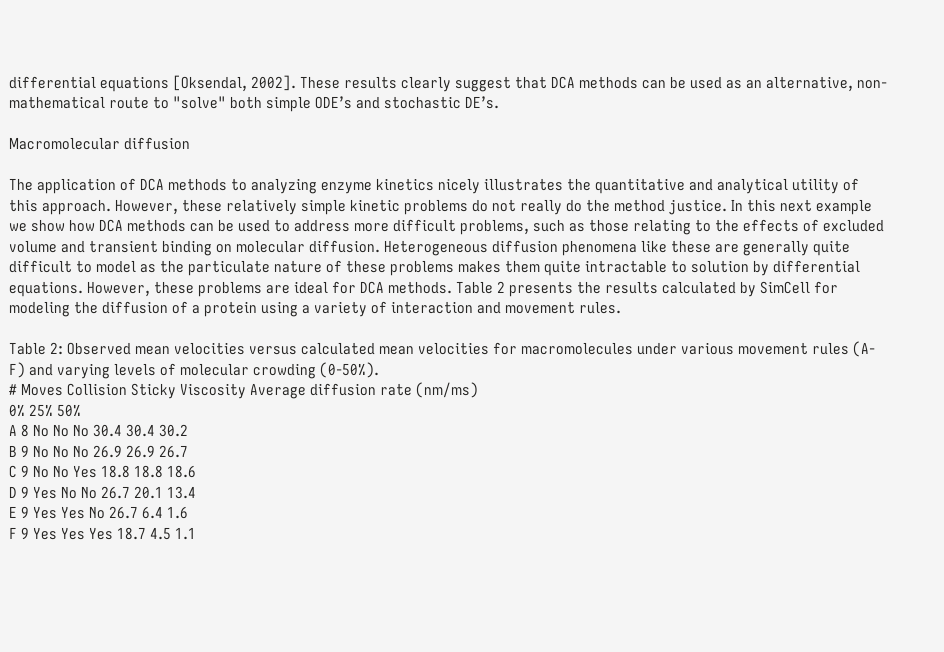differential equations [Oksendal, 2002]. These results clearly suggest that DCA methods can be used as an alternative, non-mathematical route to "solve" both simple ODE’s and stochastic DE’s.

Macromolecular diffusion

The application of DCA methods to analyzing enzyme kinetics nicely illustrates the quantitative and analytical utility of this approach. However, these relatively simple kinetic problems do not really do the method justice. In this next example we show how DCA methods can be used to address more difficult problems, such as those relating to the effects of excluded volume and transient binding on molecular diffusion. Heterogeneous diffusion phenomena like these are generally quite difficult to model as the particulate nature of these problems makes them quite intractable to solution by differential equations. However, these problems are ideal for DCA methods. Table 2 presents the results calculated by SimCell for modeling the diffusion of a protein using a variety of interaction and movement rules.

Table 2: Observed mean velocities versus calculated mean velocities for macromolecules under various movement rules (A-F) and varying levels of molecular crowding (0-50%).
# Moves Collision Sticky Viscosity Average diffusion rate (nm/ms)
0% 25% 50%
A 8 No No No 30.4 30.4 30.2
B 9 No No No 26.9 26.9 26.7
C 9 No No Yes 18.8 18.8 18.6
D 9 Yes No No 26.7 20.1 13.4
E 9 Yes Yes No 26.7 6.4 1.6
F 9 Yes Yes Yes 18.7 4.5 1.1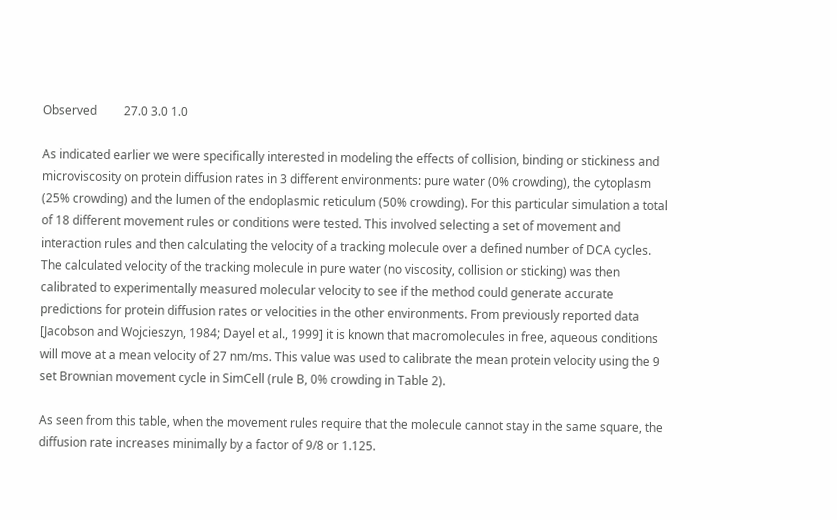Observed         27.0 3.0 1.0

As indicated earlier we were specifically interested in modeling the effects of collision, binding or stickiness and microviscosity on protein diffusion rates in 3 different environments: pure water (0% crowding), the cytoplasm (25% crowding) and the lumen of the endoplasmic reticulum (50% crowding). For this particular simulation a total of 18 different movement rules or conditions were tested. This involved selecting a set of movement and interaction rules and then calculating the velocity of a tracking molecule over a defined number of DCA cycles. The calculated velocity of the tracking molecule in pure water (no viscosity, collision or sticking) was then calibrated to experimentally measured molecular velocity to see if the method could generate accurate predictions for protein diffusion rates or velocities in the other environments. From previously reported data [Jacobson and Wojcieszyn, 1984; Dayel et al., 1999] it is known that macromolecules in free, aqueous conditions will move at a mean velocity of 27 nm/ms. This value was used to calibrate the mean protein velocity using the 9 set Brownian movement cycle in SimCell (rule B, 0% crowding in Table 2).

As seen from this table, when the movement rules require that the molecule cannot stay in the same square, the diffusion rate increases minimally by a factor of 9/8 or 1.125.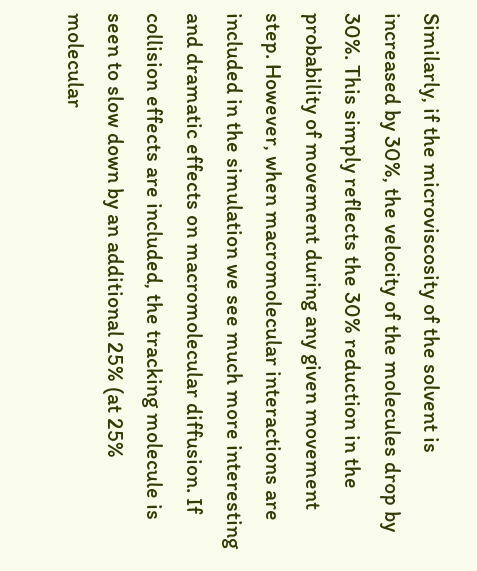Similarly, if the microviscosity of the solvent is increased by 30%, the velocity of the molecules drop by 30%. This simply reflects the 30% reduction in the probability of movement during any given movement step. However, when macromolecular interactions are included in the simulation we see much more interesting and dramatic effects on macromolecular diffusion. If collision effects are included, the tracking molecule is seen to slow down by an additional 25% (at 25% molecular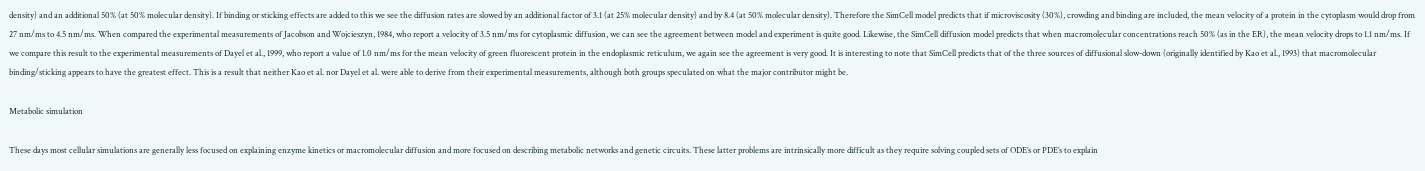density) and an additional 50% (at 50% molecular density). If binding or sticking effects are added to this we see the diffusion rates are slowed by an additional factor of 3.1 (at 25% molecular density) and by 8.4 (at 50% molecular density). Therefore the SimCell model predicts that if microviscosity (30%), crowding and binding are included, the mean velocity of a protein in the cytoplasm would drop from 27 nm/ms to 4.5 nm/ms. When compared the experimental measurements of Jacobson and Wojcieszyn, 1984, who report a velocity of 3.5 nm/ms for cytoplasmic diffusion, we can see the agreement between model and experiment is quite good. Likewise, the SimCell diffusion model predicts that when macromolecular concentrations reach 50% (as in the ER), the mean velocity drops to 1.1 nm/ms. If we compare this result to the experimental measurements of Dayel et al., 1999, who report a value of 1.0 nm/ms for the mean velocity of green fluorescent protein in the endoplasmic reticulum, we again see the agreement is very good. It is interesting to note that SimCell predicts that of the three sources of diffusional slow-down (originally identified by Kao et al., 1993) that macromolecular binding/sticking appears to have the greatest effect. This is a result that neither Kao et al. nor Dayel et al. were able to derive from their experimental measurements, although both groups speculated on what the major contributor might be.

Metabolic simulation

These days most cellular simulations are generally less focused on explaining enzyme kinetics or macromolecular diffusion and more focused on describing metabolic networks and genetic circuits. These latter problems are intrinsically more difficult as they require solving coupled sets of ODE’s or PDE’s to explain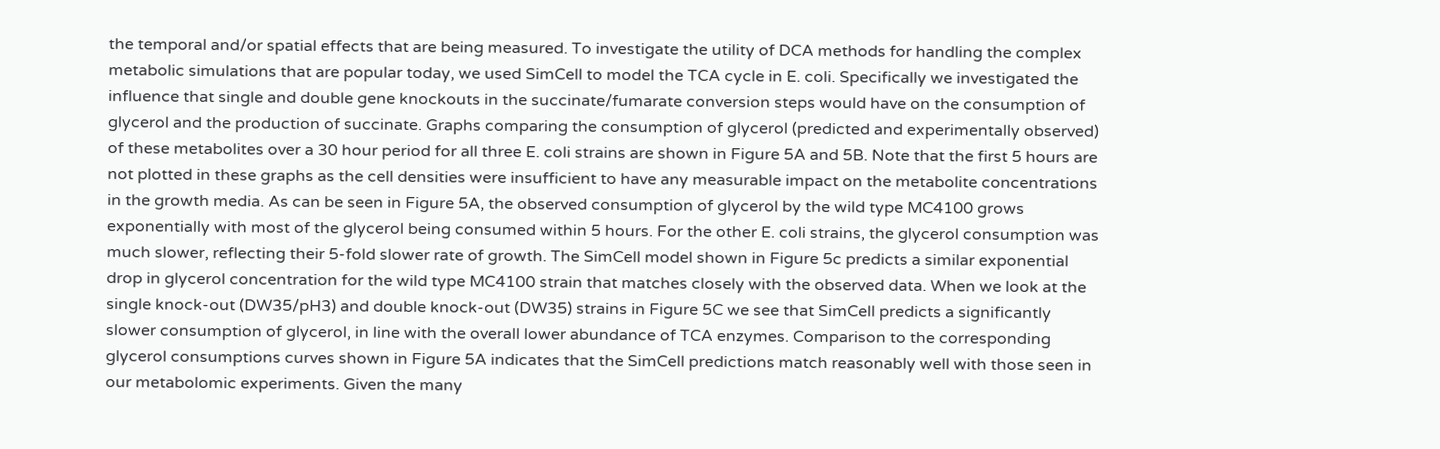the temporal and/or spatial effects that are being measured. To investigate the utility of DCA methods for handling the complex metabolic simulations that are popular today, we used SimCell to model the TCA cycle in E. coli. Specifically we investigated the influence that single and double gene knockouts in the succinate/fumarate conversion steps would have on the consumption of glycerol and the production of succinate. Graphs comparing the consumption of glycerol (predicted and experimentally observed) of these metabolites over a 30 hour period for all three E. coli strains are shown in Figure 5A and 5B. Note that the first 5 hours are not plotted in these graphs as the cell densities were insufficient to have any measurable impact on the metabolite concentrations in the growth media. As can be seen in Figure 5A, the observed consumption of glycerol by the wild type MC4100 grows exponentially with most of the glycerol being consumed within 5 hours. For the other E. coli strains, the glycerol consumption was much slower, reflecting their 5-fold slower rate of growth. The SimCell model shown in Figure 5c predicts a similar exponential drop in glycerol concentration for the wild type MC4100 strain that matches closely with the observed data. When we look at the single knock-out (DW35/pH3) and double knock-out (DW35) strains in Figure 5C we see that SimCell predicts a significantly slower consumption of glycerol, in line with the overall lower abundance of TCA enzymes. Comparison to the corresponding glycerol consumptions curves shown in Figure 5A indicates that the SimCell predictions match reasonably well with those seen in our metabolomic experiments. Given the many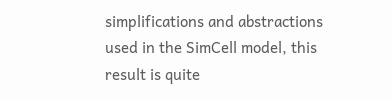simplifications and abstractions used in the SimCell model, this result is quite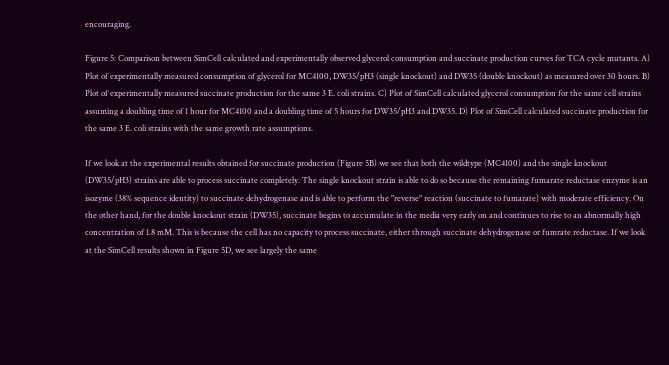encouraging.

Figure 5: Comparison between SimCell calculated and experimentally observed glycerol consumption and succinate production curves for TCA cycle mutants. A) Plot of experimentally measured consumption of glycerol for MC4100, DW35/pH3 (single knockout) and DW35 (double knockout) as measured over 30 hours. B) Plot of experimentally measured succinate production for the same 3 E. coli strains. C) Plot of SimCell calculated glycerol consumption for the same cell strains assuming a doubling time of 1 hour for MC4100 and a doubling time of 5 hours for DW35/pH3 and DW35. D) Plot of SimCell calculated succinate production for the same 3 E. coli strains with the same growth rate assumptions.

If we look at the experimental results obtained for succinate production (Figure 5B) we see that both the wildtype (MC4100) and the single knockout (DW35/pH3) strains are able to process succinate completely. The single knockout strain is able to do so because the remaining fumarate reductase enzyme is an isozyme (38% sequence identity) to succinate dehydrogenase and is able to perform the "reverse" reaction (succinate to fumarate) with moderate efficiency. On the other hand, for the double knockout strain (DW35), succinate begins to accumulate in the media very early on and continues to rise to an abnormally high concentration of 1.8 mM. This is because the cell has no capacity to process succinate, either through succinate dehydrogenase or fumrate reductase. If we look at the SimCell results shown in Figure 5D, we see largely the same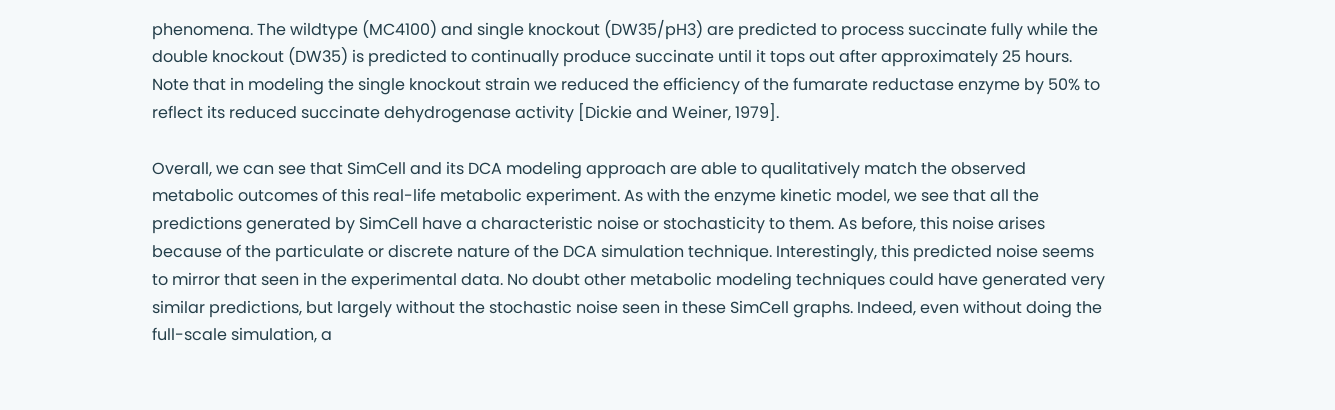phenomena. The wildtype (MC4100) and single knockout (DW35/pH3) are predicted to process succinate fully while the double knockout (DW35) is predicted to continually produce succinate until it tops out after approximately 25 hours. Note that in modeling the single knockout strain we reduced the efficiency of the fumarate reductase enzyme by 50% to reflect its reduced succinate dehydrogenase activity [Dickie and Weiner, 1979].

Overall, we can see that SimCell and its DCA modeling approach are able to qualitatively match the observed metabolic outcomes of this real-life metabolic experiment. As with the enzyme kinetic model, we see that all the predictions generated by SimCell have a characteristic noise or stochasticity to them. As before, this noise arises because of the particulate or discrete nature of the DCA simulation technique. Interestingly, this predicted noise seems to mirror that seen in the experimental data. No doubt other metabolic modeling techniques could have generated very similar predictions, but largely without the stochastic noise seen in these SimCell graphs. Indeed, even without doing the full-scale simulation, a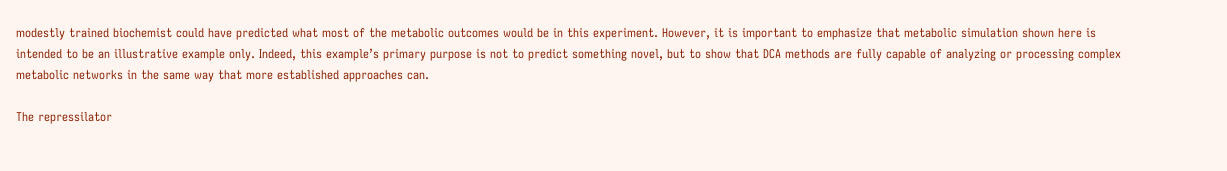modestly trained biochemist could have predicted what most of the metabolic outcomes would be in this experiment. However, it is important to emphasize that metabolic simulation shown here is intended to be an illustrative example only. Indeed, this example’s primary purpose is not to predict something novel, but to show that DCA methods are fully capable of analyzing or processing complex metabolic networks in the same way that more established approaches can.

The repressilator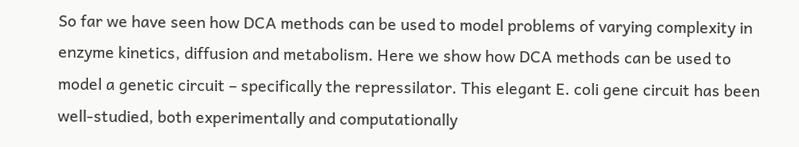So far we have seen how DCA methods can be used to model problems of varying complexity in enzyme kinetics, diffusion and metabolism. Here we show how DCA methods can be used to model a genetic circuit – specifically the repressilator. This elegant E. coli gene circuit has been well-studied, both experimentally and computationally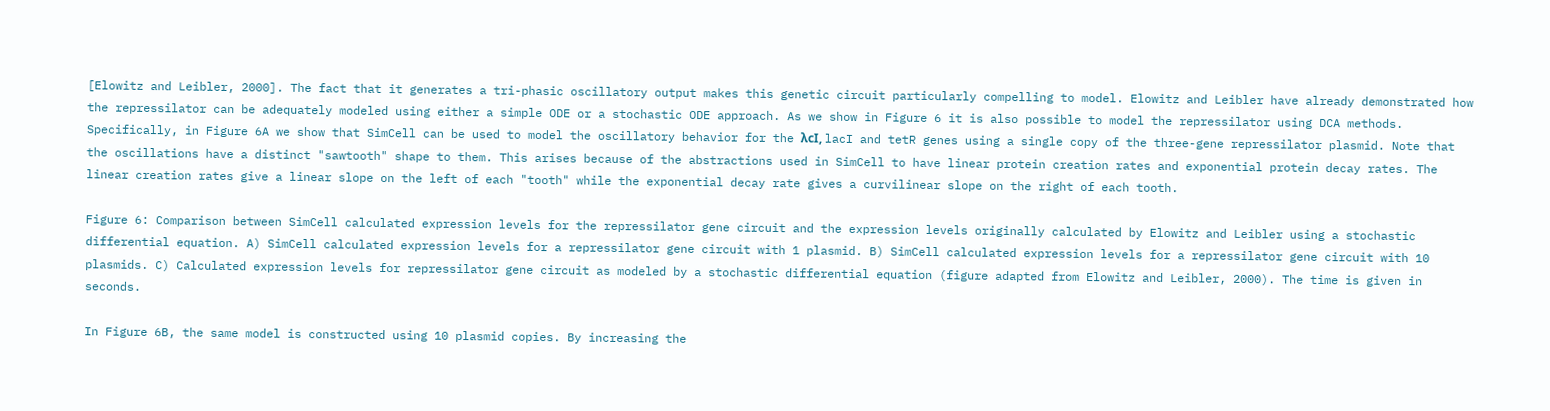[Elowitz and Leibler, 2000]. The fact that it generates a tri-phasic oscillatory output makes this genetic circuit particularly compelling to model. Elowitz and Leibler have already demonstrated how the repressilator can be adequately modeled using either a simple ODE or a stochastic ODE approach. As we show in Figure 6 it is also possible to model the repressilator using DCA methods. Specifically, in Figure 6A we show that SimCell can be used to model the oscillatory behavior for the λcI, lacI and tetR genes using a single copy of the three-gene repressilator plasmid. Note that the oscillations have a distinct "sawtooth" shape to them. This arises because of the abstractions used in SimCell to have linear protein creation rates and exponential protein decay rates. The linear creation rates give a linear slope on the left of each "tooth" while the exponential decay rate gives a curvilinear slope on the right of each tooth.

Figure 6: Comparison between SimCell calculated expression levels for the repressilator gene circuit and the expression levels originally calculated by Elowitz and Leibler using a stochastic differential equation. A) SimCell calculated expression levels for a repressilator gene circuit with 1 plasmid. B) SimCell calculated expression levels for a repressilator gene circuit with 10 plasmids. C) Calculated expression levels for repressilator gene circuit as modeled by a stochastic differential equation (figure adapted from Elowitz and Leibler, 2000). The time is given in seconds.

In Figure 6B, the same model is constructed using 10 plasmid copies. By increasing the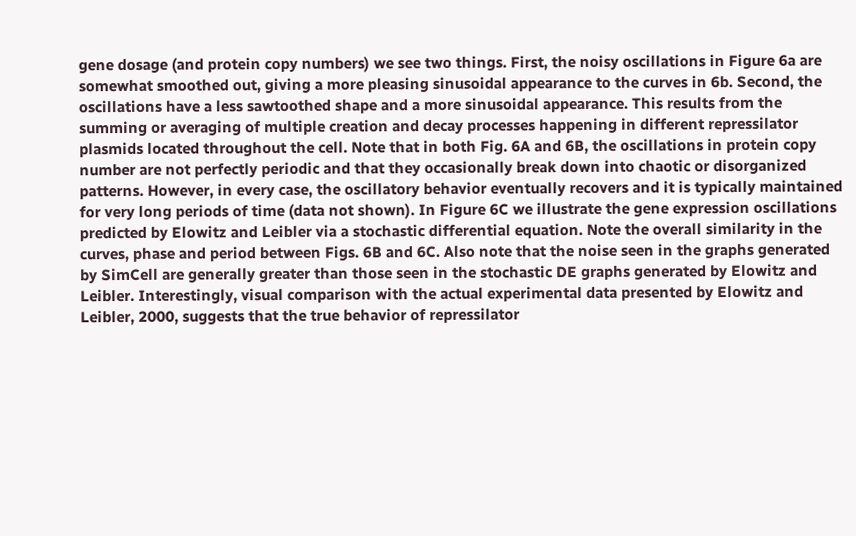gene dosage (and protein copy numbers) we see two things. First, the noisy oscillations in Figure 6a are somewhat smoothed out, giving a more pleasing sinusoidal appearance to the curves in 6b. Second, the oscillations have a less sawtoothed shape and a more sinusoidal appearance. This results from the summing or averaging of multiple creation and decay processes happening in different repressilator plasmids located throughout the cell. Note that in both Fig. 6A and 6B, the oscillations in protein copy number are not perfectly periodic and that they occasionally break down into chaotic or disorganized patterns. However, in every case, the oscillatory behavior eventually recovers and it is typically maintained for very long periods of time (data not shown). In Figure 6C we illustrate the gene expression oscillations predicted by Elowitz and Leibler via a stochastic differential equation. Note the overall similarity in the curves, phase and period between Figs. 6B and 6C. Also note that the noise seen in the graphs generated by SimCell are generally greater than those seen in the stochastic DE graphs generated by Elowitz and Leibler. Interestingly, visual comparison with the actual experimental data presented by Elowitz and Leibler, 2000, suggests that the true behavior of repressilator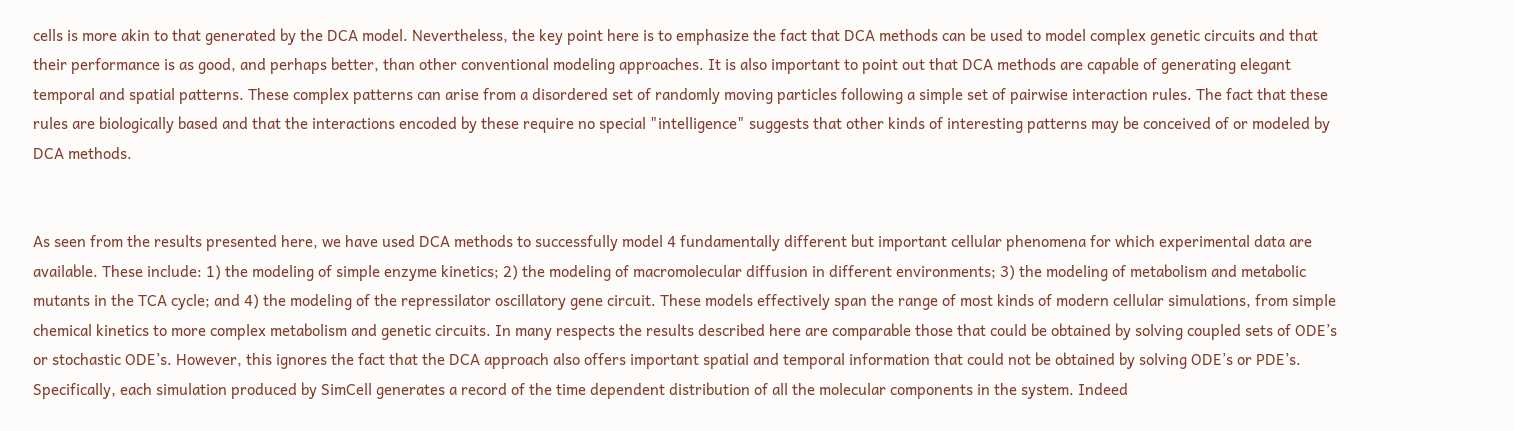cells is more akin to that generated by the DCA model. Nevertheless, the key point here is to emphasize the fact that DCA methods can be used to model complex genetic circuits and that their performance is as good, and perhaps better, than other conventional modeling approaches. It is also important to point out that DCA methods are capable of generating elegant temporal and spatial patterns. These complex patterns can arise from a disordered set of randomly moving particles following a simple set of pairwise interaction rules. The fact that these rules are biologically based and that the interactions encoded by these require no special "intelligence" suggests that other kinds of interesting patterns may be conceived of or modeled by DCA methods.


As seen from the results presented here, we have used DCA methods to successfully model 4 fundamentally different but important cellular phenomena for which experimental data are available. These include: 1) the modeling of simple enzyme kinetics; 2) the modeling of macromolecular diffusion in different environments; 3) the modeling of metabolism and metabolic mutants in the TCA cycle; and 4) the modeling of the repressilator oscillatory gene circuit. These models effectively span the range of most kinds of modern cellular simulations, from simple chemical kinetics to more complex metabolism and genetic circuits. In many respects the results described here are comparable those that could be obtained by solving coupled sets of ODE’s or stochastic ODE’s. However, this ignores the fact that the DCA approach also offers important spatial and temporal information that could not be obtained by solving ODE’s or PDE’s. Specifically, each simulation produced by SimCell generates a record of the time dependent distribution of all the molecular components in the system. Indeed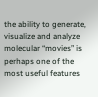the ability to generate, visualize and analyze molecular “movies” is perhaps one of the most useful features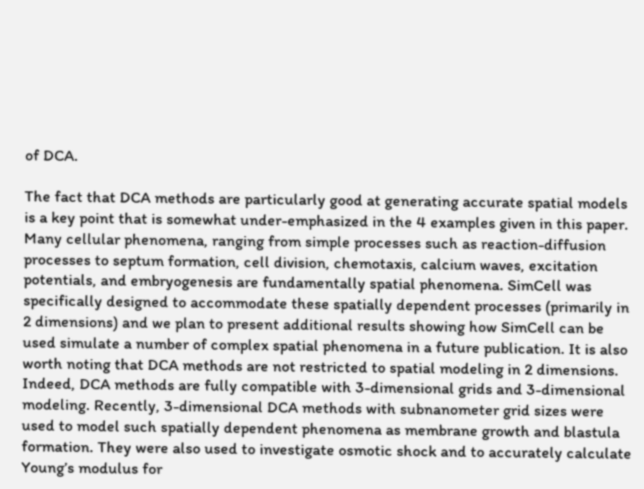of DCA.

The fact that DCA methods are particularly good at generating accurate spatial models is a key point that is somewhat under-emphasized in the 4 examples given in this paper. Many cellular phenomena, ranging from simple processes such as reaction-diffusion processes to septum formation, cell division, chemotaxis, calcium waves, excitation potentials, and embryogenesis are fundamentally spatial phenomena. SimCell was specifically designed to accommodate these spatially dependent processes (primarily in 2 dimensions) and we plan to present additional results showing how SimCell can be used simulate a number of complex spatial phenomena in a future publication. It is also worth noting that DCA methods are not restricted to spatial modeling in 2 dimensions. Indeed, DCA methods are fully compatible with 3-dimensional grids and 3-dimensional modeling. Recently, 3-dimensional DCA methods with subnanometer grid sizes were used to model such spatially dependent phenomena as membrane growth and blastula formation. They were also used to investigate osmotic shock and to accurately calculate Young’s modulus for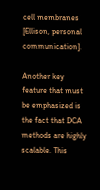cell membranes [Ellison, personal communication].

Another key feature that must be emphasized is the fact that DCA methods are highly scalable. This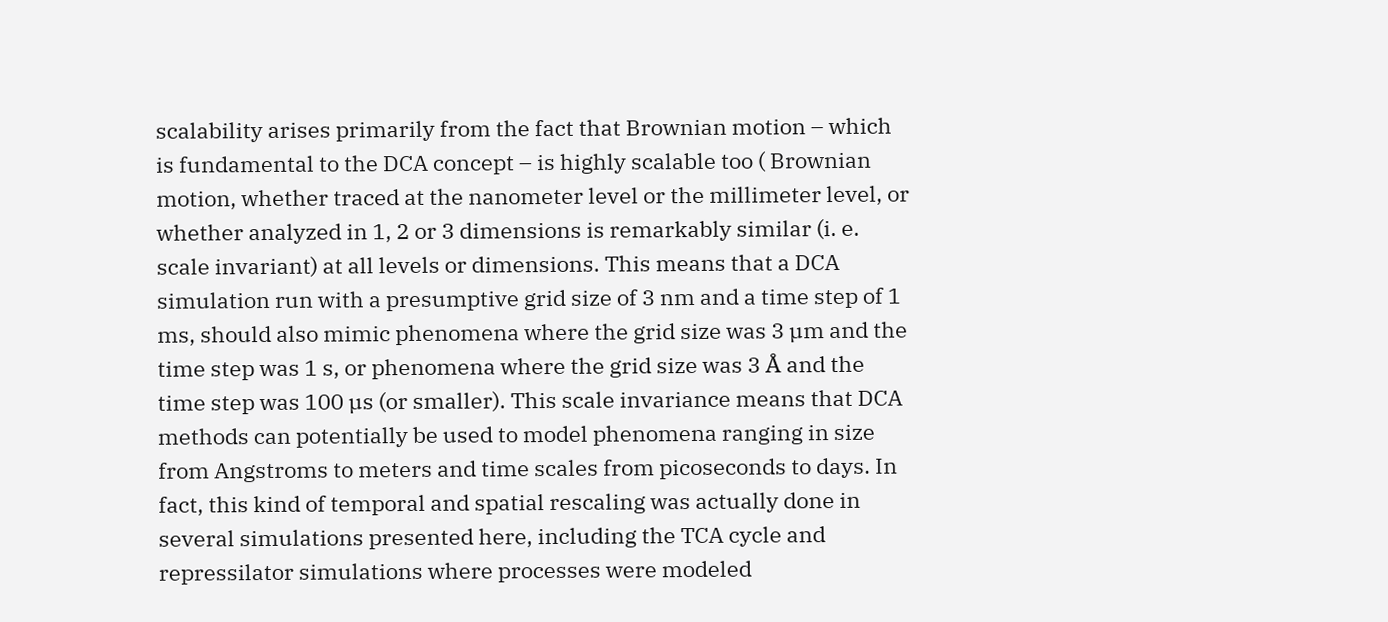scalability arises primarily from the fact that Brownian motion – which is fundamental to the DCA concept – is highly scalable too ( Brownian motion, whether traced at the nanometer level or the millimeter level, or whether analyzed in 1, 2 or 3 dimensions is remarkably similar (i. e. scale invariant) at all levels or dimensions. This means that a DCA simulation run with a presumptive grid size of 3 nm and a time step of 1 ms, should also mimic phenomena where the grid size was 3 µm and the time step was 1 s, or phenomena where the grid size was 3 Å and the time step was 100 µs (or smaller). This scale invariance means that DCA methods can potentially be used to model phenomena ranging in size from Angstroms to meters and time scales from picoseconds to days. In fact, this kind of temporal and spatial rescaling was actually done in several simulations presented here, including the TCA cycle and repressilator simulations where processes were modeled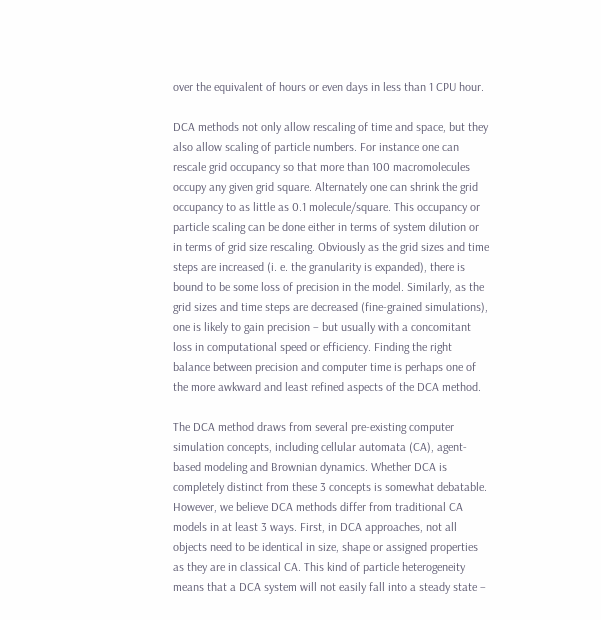over the equivalent of hours or even days in less than 1 CPU hour.

DCA methods not only allow rescaling of time and space, but they also allow scaling of particle numbers. For instance one can rescale grid occupancy so that more than 100 macromolecules occupy any given grid square. Alternately one can shrink the grid occupancy to as little as 0.1 molecule/square. This occupancy or particle scaling can be done either in terms of system dilution or in terms of grid size rescaling. Obviously as the grid sizes and time steps are increased (i. e. the granularity is expanded), there is bound to be some loss of precision in the model. Similarly, as the grid sizes and time steps are decreased (fine-grained simulations), one is likely to gain precision – but usually with a concomitant loss in computational speed or efficiency. Finding the right balance between precision and computer time is perhaps one of the more awkward and least refined aspects of the DCA method.

The DCA method draws from several pre-existing computer simulation concepts, including cellular automata (CA), agent-based modeling and Brownian dynamics. Whether DCA is completely distinct from these 3 concepts is somewhat debatable. However, we believe DCA methods differ from traditional CA models in at least 3 ways. First, in DCA approaches, not all objects need to be identical in size, shape or assigned properties as they are in classical CA. This kind of particle heterogeneity means that a DCA system will not easily fall into a steady state –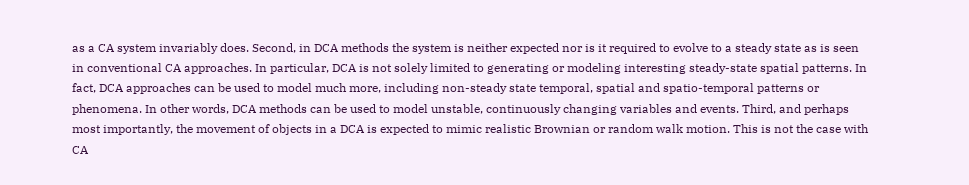as a CA system invariably does. Second, in DCA methods the system is neither expected nor is it required to evolve to a steady state as is seen in conventional CA approaches. In particular, DCA is not solely limited to generating or modeling interesting steady-state spatial patterns. In fact, DCA approaches can be used to model much more, including non-steady state temporal, spatial and spatio-temporal patterns or phenomena. In other words, DCA methods can be used to model unstable, continuously changing variables and events. Third, and perhaps most importantly, the movement of objects in a DCA is expected to mimic realistic Brownian or random walk motion. This is not the case with CA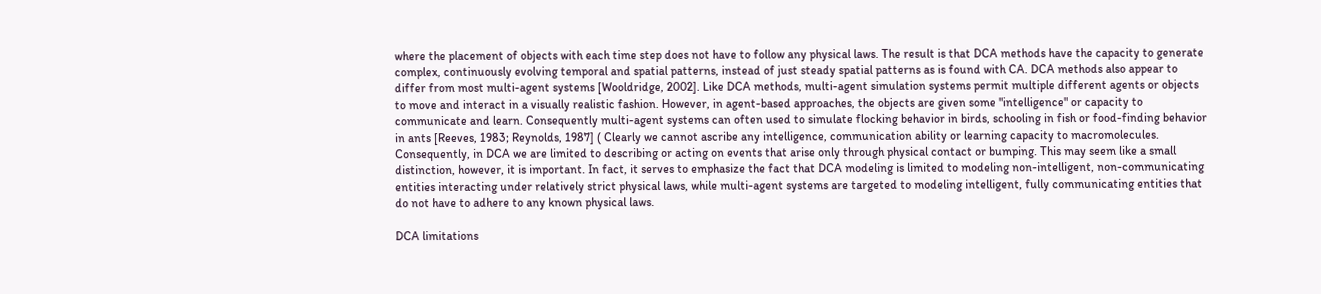where the placement of objects with each time step does not have to follow any physical laws. The result is that DCA methods have the capacity to generate complex, continuously evolving temporal and spatial patterns, instead of just steady spatial patterns as is found with CA. DCA methods also appear to differ from most multi-agent systems [Wooldridge, 2002]. Like DCA methods, multi-agent simulation systems permit multiple different agents or objects to move and interact in a visually realistic fashion. However, in agent-based approaches, the objects are given some "intelligence" or capacity to communicate and learn. Consequently multi-agent systems can often used to simulate flocking behavior in birds, schooling in fish or food-finding behavior in ants [Reeves, 1983; Reynolds, 1987] ( Clearly we cannot ascribe any intelligence, communication ability or learning capacity to macromolecules. Consequently, in DCA we are limited to describing or acting on events that arise only through physical contact or bumping. This may seem like a small distinction, however, it is important. In fact, it serves to emphasize the fact that DCA modeling is limited to modeling non-intelligent, non-communicating entities interacting under relatively strict physical laws, while multi-agent systems are targeted to modeling intelligent, fully communicating entities that do not have to adhere to any known physical laws.

DCA limitations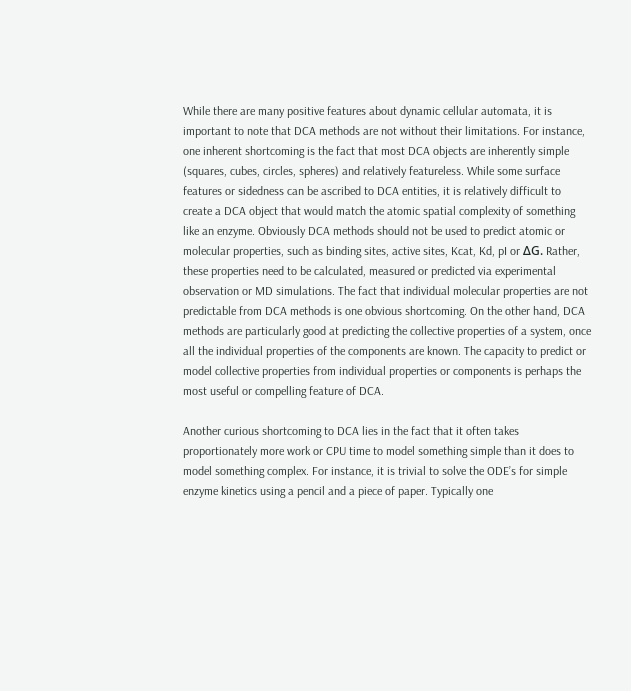While there are many positive features about dynamic cellular automata, it is important to note that DCA methods are not without their limitations. For instance, one inherent shortcoming is the fact that most DCA objects are inherently simple (squares, cubes, circles, spheres) and relatively featureless. While some surface features or sidedness can be ascribed to DCA entities, it is relatively difficult to create a DCA object that would match the atomic spatial complexity of something like an enzyme. Obviously DCA methods should not be used to predict atomic or molecular properties, such as binding sites, active sites, Kcat, Kd, pI or ΔG. Rather, these properties need to be calculated, measured or predicted via experimental observation or MD simulations. The fact that individual molecular properties are not predictable from DCA methods is one obvious shortcoming. On the other hand, DCA methods are particularly good at predicting the collective properties of a system, once all the individual properties of the components are known. The capacity to predict or model collective properties from individual properties or components is perhaps the most useful or compelling feature of DCA.

Another curious shortcoming to DCA lies in the fact that it often takes proportionately more work or CPU time to model something simple than it does to model something complex. For instance, it is trivial to solve the ODE’s for simple enzyme kinetics using a pencil and a piece of paper. Typically one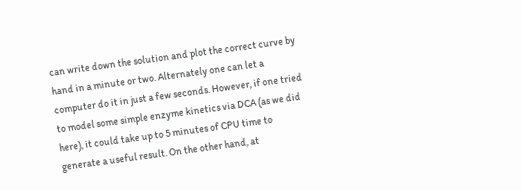can write down the solution and plot the correct curve by hand in a minute or two. Alternately one can let a computer do it in just a few seconds. However, if one tried to model some simple enzyme kinetics via DCA (as we did here), it could take up to 5 minutes of CPU time to generate a useful result. On the other hand, at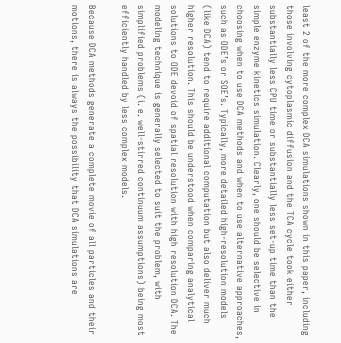least 2 of the more complex DCA simulations shown in this paper, including those involving cytoplasmic diffusion and the TCA cycle took either substantially less CPU time or substantially less set-up time than the simple enzyme kinetics simulation. Clearly, one should be selective in choosing when to use DCA methods and when to use alternative approaches, such as ODE’s or SOE’s. Typically, more detailed high-resolution models (like DCA) tend to require additional computation but also deliver much higher resolution. This should be understood when comparing analytical solutions to ODE devoid of spatial resolution with high resolution DCA. The modeling technique is generally selected to suit the problem, with simplified problems (i. e. well-stirred continuum assumptions) being most efficiently handled by less complex models.

Because DCA methods generate a complete movie of all particles and their motions, there is always the possibility that DCA simulations are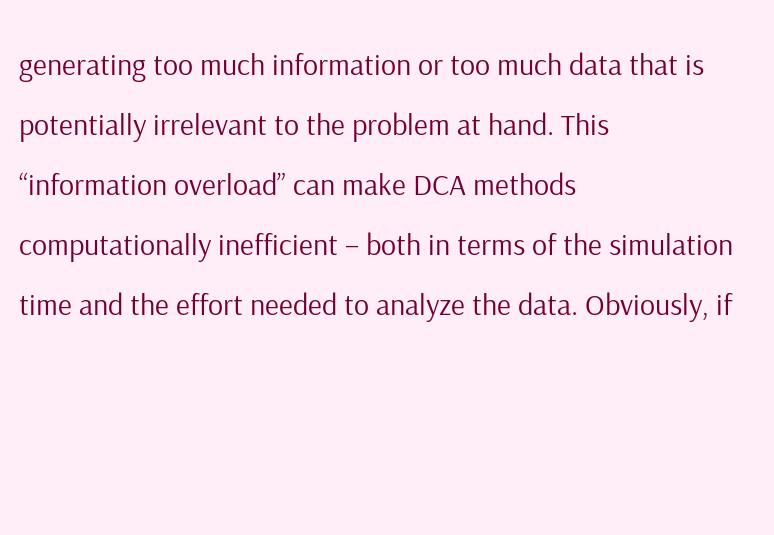generating too much information or too much data that is potentially irrelevant to the problem at hand. This “information overload” can make DCA methods computationally inefficient – both in terms of the simulation time and the effort needed to analyze the data. Obviously, if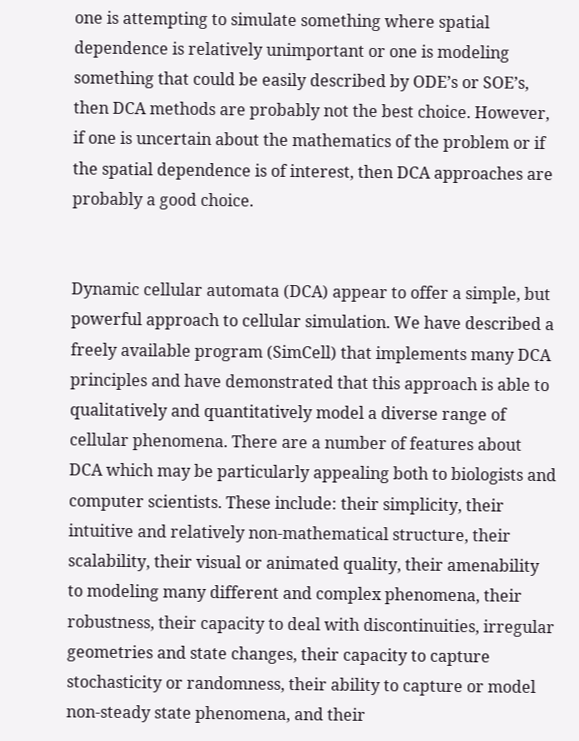one is attempting to simulate something where spatial dependence is relatively unimportant or one is modeling something that could be easily described by ODE’s or SOE’s, then DCA methods are probably not the best choice. However, if one is uncertain about the mathematics of the problem or if the spatial dependence is of interest, then DCA approaches are probably a good choice.


Dynamic cellular automata (DCA) appear to offer a simple, but powerful approach to cellular simulation. We have described a freely available program (SimCell) that implements many DCA principles and have demonstrated that this approach is able to qualitatively and quantitatively model a diverse range of cellular phenomena. There are a number of features about DCA which may be particularly appealing both to biologists and computer scientists. These include: their simplicity, their intuitive and relatively non-mathematical structure, their scalability, their visual or animated quality, their amenability to modeling many different and complex phenomena, their robustness, their capacity to deal with discontinuities, irregular geometries and state changes, their capacity to capture stochasticity or randomness, their ability to capture or model non-steady state phenomena, and their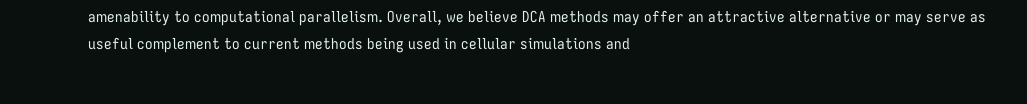amenability to computational parallelism. Overall, we believe DCA methods may offer an attractive alternative or may serve as useful complement to current methods being used in cellular simulations and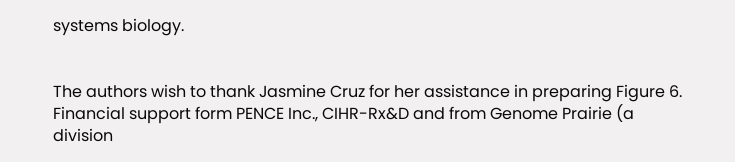systems biology.


The authors wish to thank Jasmine Cruz for her assistance in preparing Figure 6. Financial support form PENCE Inc., CIHR-Rx&D and from Genome Prairie (a division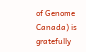of Genome Canada) is gratefully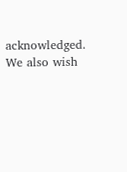acknowledged. We also wish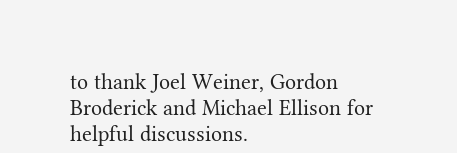to thank Joel Weiner, Gordon Broderick and Michael Ellison for helpful discussions.